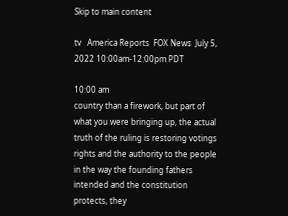Skip to main content

tv   America Reports  FOX News  July 5, 2022 10:00am-12:00pm PDT

10:00 am
country than a firework, but part of what you were bringing up, the actual truth of the ruling is restoring votings rights and the authority to the people in the way the founding fathers intended and the constitution protects, they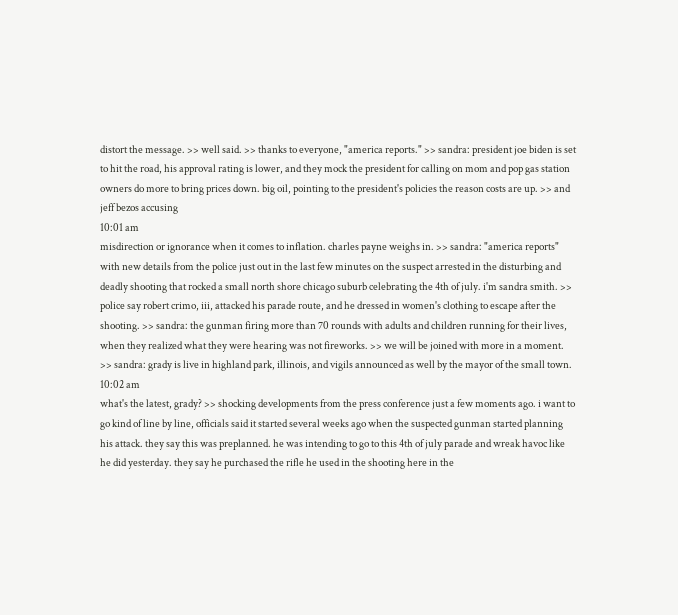distort the message. >> well said. >> thanks to everyone, "america reports." >> sandra: president joe biden is set to hit the road, his approval rating is lower, and they mock the president for calling on mom and pop gas station owners do more to bring prices down. big oil, pointing to the president's policies the reason costs are up. >> and jeff bezos accusing
10:01 am
misdirection or ignorance when it comes to inflation. charles payne weighs in. >> sandra: "america reports" with new details from the police just out in the last few minutes on the suspect arrested in the disturbing and deadly shooting that rocked a small north shore chicago suburb celebrating the 4th of july. i'm sandra smith. >> police say robert crimo, iii, attacked his parade route, and he dressed in women's clothing to escape after the shooting. >> sandra: the gunman firing more than 70 rounds with adults and children running for their lives, when they realized what they were hearing was not fireworks. >> we will be joined with more in a moment. >> sandra: grady is live in highland park, illinois, and vigils announced as well by the mayor of the small town.
10:02 am
what's the latest, grady? >> shocking developments from the press conference just a few moments ago. i want to go kind of line by line, officials said it started several weeks ago when the suspected gunman started planning his attack. they say this was preplanned. he was intending to go to this 4th of july parade and wreak havoc like he did yesterday. they say he purchased the rifle he used in the shooting here in the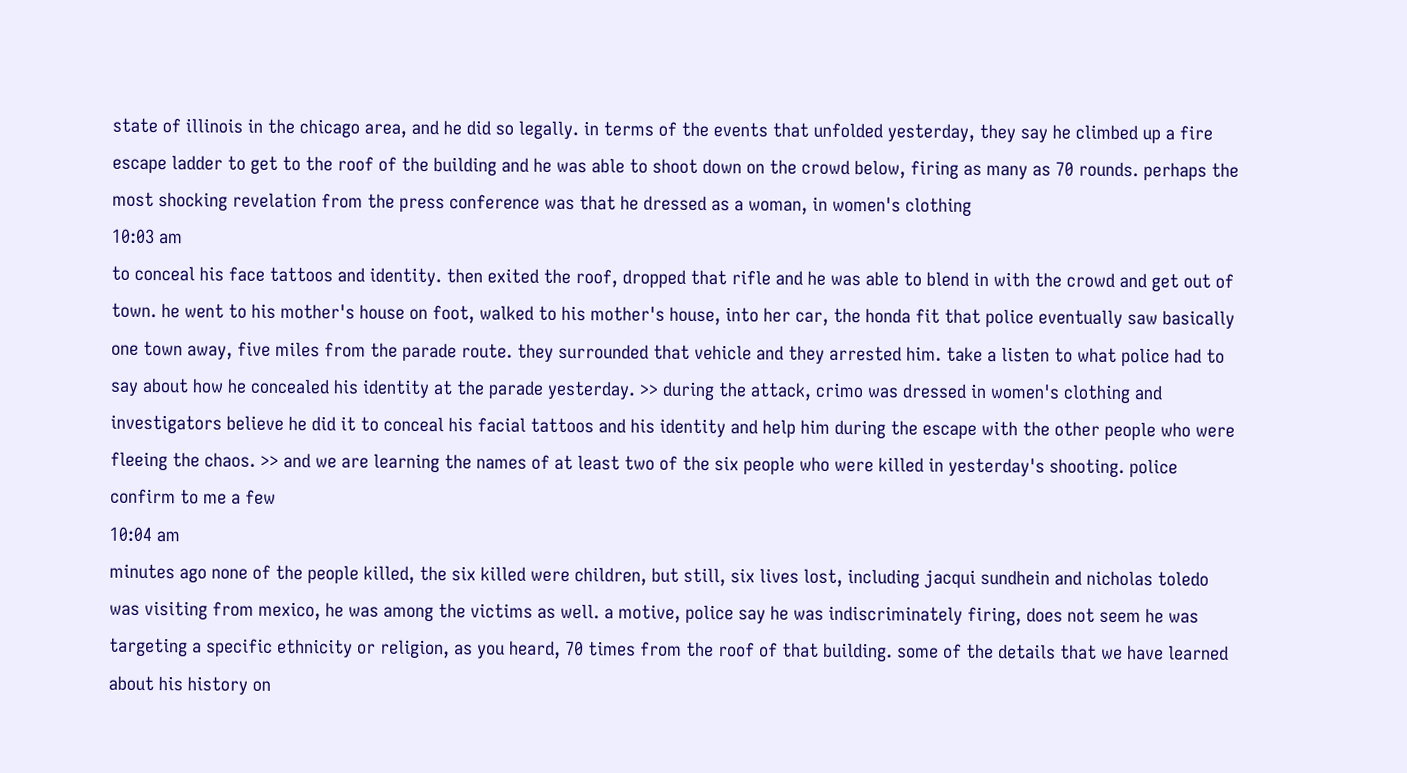state of illinois in the chicago area, and he did so legally. in terms of the events that unfolded yesterday, they say he climbed up a fire escape ladder to get to the roof of the building and he was able to shoot down on the crowd below, firing as many as 70 rounds. perhaps the most shocking revelation from the press conference was that he dressed as a woman, in women's clothing
10:03 am
to conceal his face tattoos and identity. then exited the roof, dropped that rifle and he was able to blend in with the crowd and get out of town. he went to his mother's house on foot, walked to his mother's house, into her car, the honda fit that police eventually saw basically one town away, five miles from the parade route. they surrounded that vehicle and they arrested him. take a listen to what police had to say about how he concealed his identity at the parade yesterday. >> during the attack, crimo was dressed in women's clothing and investigators believe he did it to conceal his facial tattoos and his identity and help him during the escape with the other people who were fleeing the chaos. >> and we are learning the names of at least two of the six people who were killed in yesterday's shooting. police confirm to me a few
10:04 am
minutes ago none of the people killed, the six killed were children, but still, six lives lost, including jacqui sundhein and nicholas toledo was visiting from mexico, he was among the victims as well. a motive, police say he was indiscriminately firing, does not seem he was targeting a specific ethnicity or religion, as you heard, 70 times from the roof of that building. some of the details that we have learned about his history on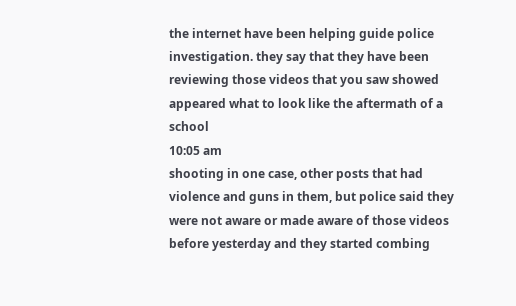the internet have been helping guide police investigation. they say that they have been reviewing those videos that you saw showed appeared what to look like the aftermath of a school
10:05 am
shooting in one case, other posts that had violence and guns in them, but police said they were not aware or made aware of those videos before yesterday and they started combing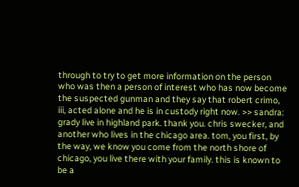through to try to get more information on the person who was then a person of interest who has now become the suspected gunman and they say that robert crimo, iii, acted alone and he is in custody right now. >> sandra: grady live in highland park. thank you. chris swecker, and another who lives in the chicago area. tom, you first, by the way, we know you come from the north shore of chicago, you live there with your family. this is known to be a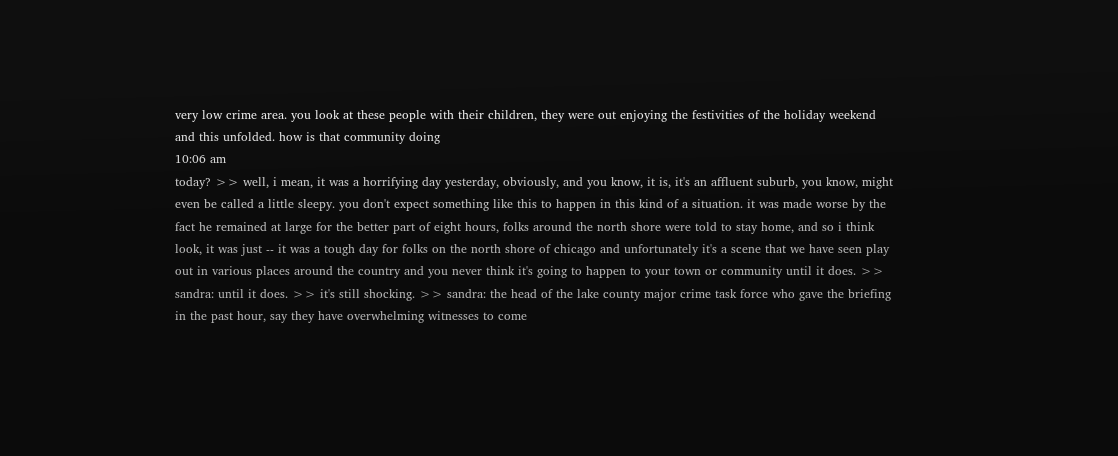very low crime area. you look at these people with their children, they were out enjoying the festivities of the holiday weekend and this unfolded. how is that community doing
10:06 am
today? >> well, i mean, it was a horrifying day yesterday, obviously, and you know, it is, it's an affluent suburb, you know, might even be called a little sleepy. you don't expect something like this to happen in this kind of a situation. it was made worse by the fact he remained at large for the better part of eight hours, folks around the north shore were told to stay home, and so i think look, it was just -- it was a tough day for folks on the north shore of chicago and unfortunately it's a scene that we have seen play out in various places around the country and you never think it's going to happen to your town or community until it does. >> sandra: until it does. >> it's still shocking. >> sandra: the head of the lake county major crime task force who gave the briefing in the past hour, say they have overwhelming witnesses to come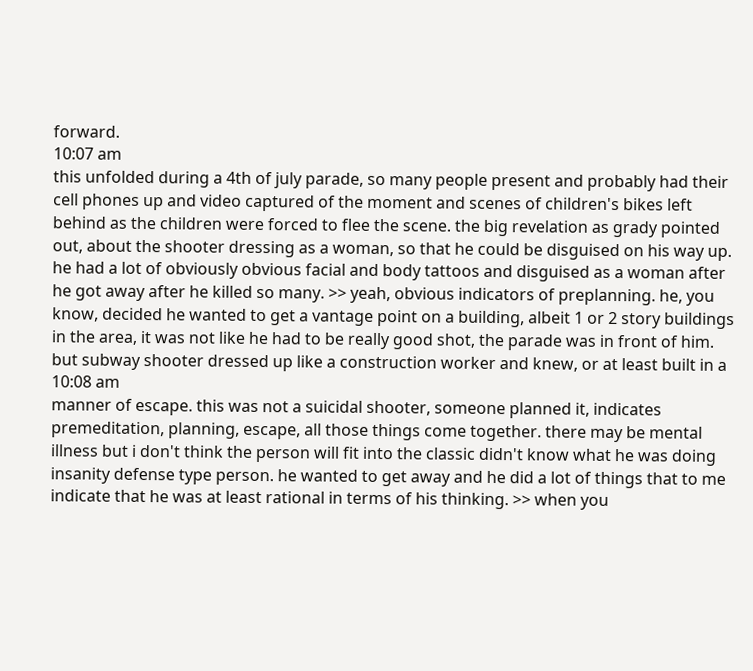forward.
10:07 am
this unfolded during a 4th of july parade, so many people present and probably had their cell phones up and video captured of the moment and scenes of children's bikes left behind as the children were forced to flee the scene. the big revelation as grady pointed out, about the shooter dressing as a woman, so that he could be disguised on his way up. he had a lot of obviously obvious facial and body tattoos and disguised as a woman after he got away after he killed so many. >> yeah, obvious indicators of preplanning. he, you know, decided he wanted to get a vantage point on a building, albeit 1 or 2 story buildings in the area, it was not like he had to be really good shot, the parade was in front of him. but subway shooter dressed up like a construction worker and knew, or at least built in a
10:08 am
manner of escape. this was not a suicidal shooter, someone planned it, indicates premeditation, planning, escape, all those things come together. there may be mental illness but i don't think the person will fit into the classic didn't know what he was doing insanity defense type person. he wanted to get away and he did a lot of things that to me indicate that he was at least rational in terms of his thinking. >> when you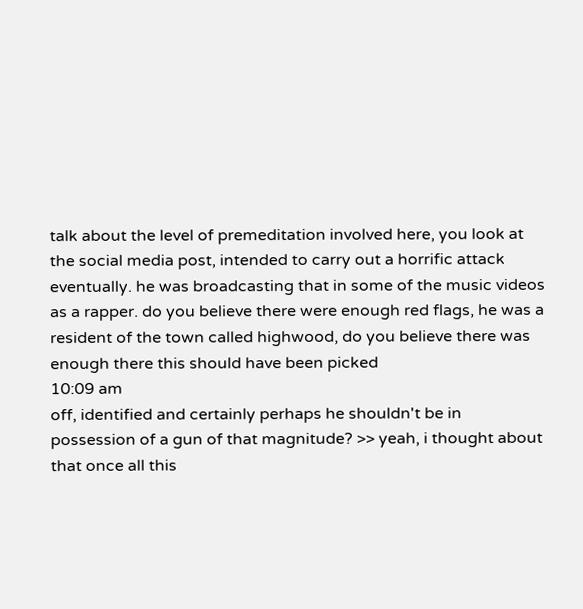talk about the level of premeditation involved here, you look at the social media post, intended to carry out a horrific attack eventually. he was broadcasting that in some of the music videos as a rapper. do you believe there were enough red flags, he was a resident of the town called highwood, do you believe there was enough there this should have been picked
10:09 am
off, identified and certainly perhaps he shouldn't be in possession of a gun of that magnitude? >> yeah, i thought about that once all this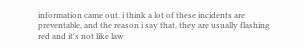information came out. i think a lot of these incidents are preventable, and the reason i say that, they are usually flashing red and it's not like law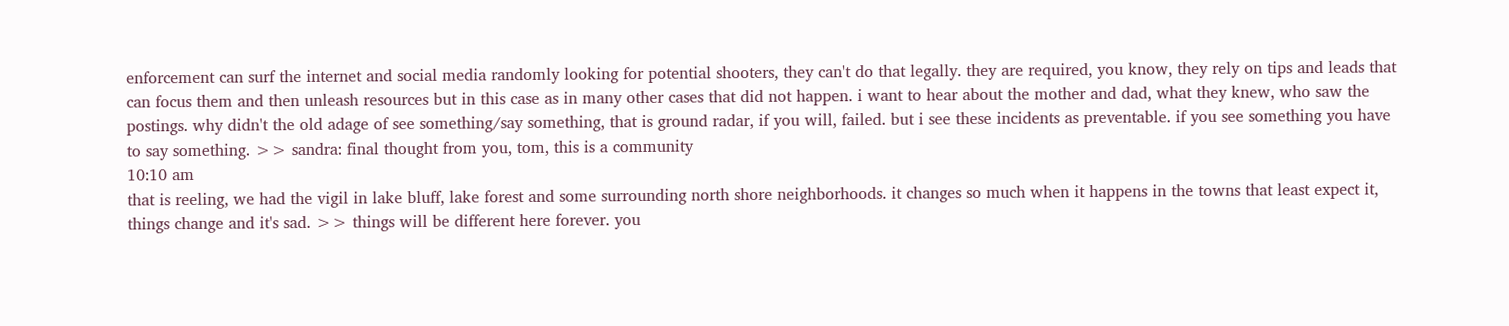enforcement can surf the internet and social media randomly looking for potential shooters, they can't do that legally. they are required, you know, they rely on tips and leads that can focus them and then unleash resources but in this case as in many other cases that did not happen. i want to hear about the mother and dad, what they knew, who saw the postings. why didn't the old adage of see something/say something, that is ground radar, if you will, failed. but i see these incidents as preventable. if you see something you have to say something. >> sandra: final thought from you, tom, this is a community
10:10 am
that is reeling, we had the vigil in lake bluff, lake forest and some surrounding north shore neighborhoods. it changes so much when it happens in the towns that least expect it, things change and it's sad. >> things will be different here forever. you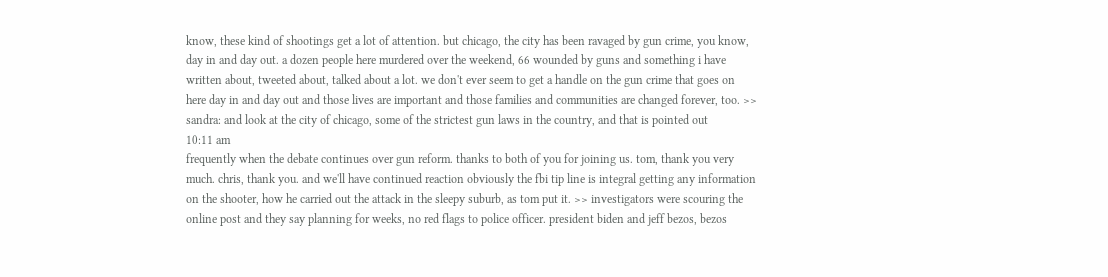know, these kind of shootings get a lot of attention. but chicago, the city has been ravaged by gun crime, you know, day in and day out. a dozen people here murdered over the weekend, 66 wounded by guns and something i have written about, tweeted about, talked about a lot. we don't ever seem to get a handle on the gun crime that goes on here day in and day out and those lives are important and those families and communities are changed forever, too. >> sandra: and look at the city of chicago, some of the strictest gun laws in the country, and that is pointed out
10:11 am
frequently when the debate continues over gun reform. thanks to both of you for joining us. tom, thank you very much. chris, thank you. and we'll have continued reaction obviously the fbi tip line is integral getting any information on the shooter, how he carried out the attack in the sleepy suburb, as tom put it. >> investigators were scouring the online post and they say planning for weeks, no red flags to police officer. president biden and jeff bezos, bezos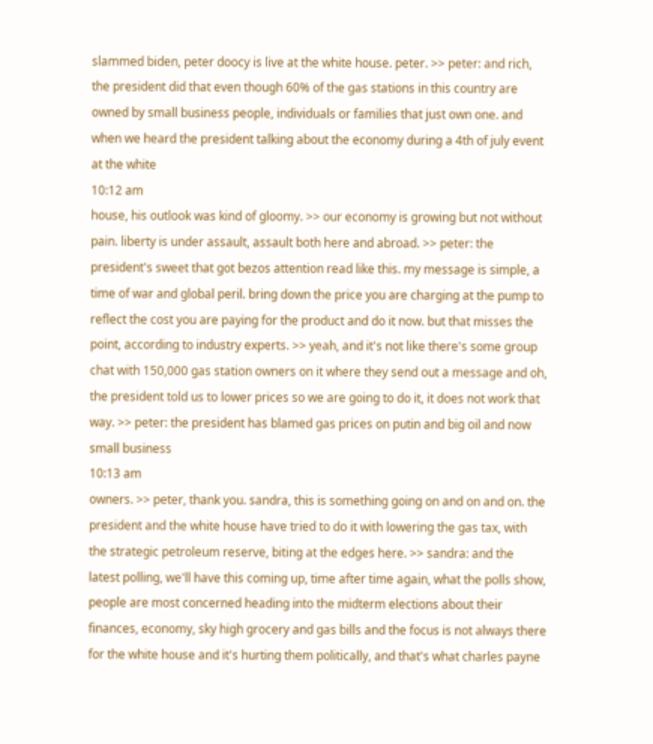slammed biden, peter doocy is live at the white house. peter. >> peter: and rich, the president did that even though 60% of the gas stations in this country are owned by small business people, individuals or families that just own one. and when we heard the president talking about the economy during a 4th of july event at the white
10:12 am
house, his outlook was kind of gloomy. >> our economy is growing but not without pain. liberty is under assault, assault both here and abroad. >> peter: the president's sweet that got bezos attention read like this. my message is simple, a time of war and global peril. bring down the price you are charging at the pump to reflect the cost you are paying for the product and do it now. but that misses the point, according to industry experts. >> yeah, and it's not like there's some group chat with 150,000 gas station owners on it where they send out a message and oh, the president told us to lower prices so we are going to do it, it does not work that way. >> peter: the president has blamed gas prices on putin and big oil and now small business
10:13 am
owners. >> peter, thank you. sandra, this is something going on and on and on. the president and the white house have tried to do it with lowering the gas tax, with the strategic petroleum reserve, biting at the edges here. >> sandra: and the latest polling, we'll have this coming up, time after time again, what the polls show, people are most concerned heading into the midterm elections about their finances, economy, sky high grocery and gas bills and the focus is not always there for the white house and it's hurting them politically, and that's what charles payne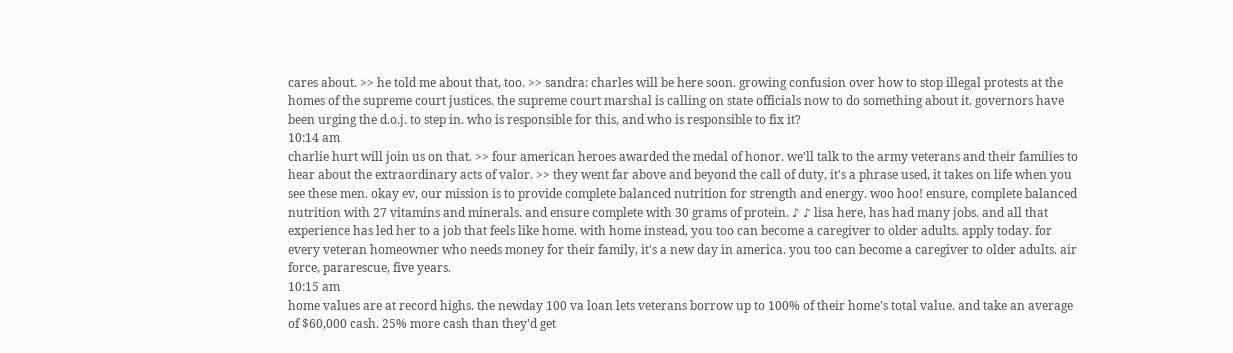cares about. >> he told me about that, too. >> sandra: charles will be here soon. growing confusion over how to stop illegal protests at the homes of the supreme court justices. the supreme court marshal is calling on state officials now to do something about it. governors have been urging the d.o.j. to step in. who is responsible for this, and who is responsible to fix it?
10:14 am
charlie hurt will join us on that. >> four american heroes awarded the medal of honor. we'll talk to the army veterans and their families to hear about the extraordinary acts of valor. >> they went far above and beyond the call of duty, it's a phrase used, it takes on life when you see these men. okay ev, our mission is to provide complete balanced nutrition for strength and energy. woo hoo! ensure, complete balanced nutrition with 27 vitamins and minerals. and ensure complete with 30 grams of protein. ♪ ♪ lisa here, has had many jobs. and all that experience has led her to a job that feels like home. with home instead, you too can become a caregiver to older adults. apply today. for every veteran homeowner who needs money for their family, it's a new day in america. you too can become a caregiver to older adults. air force, pararescue, five years.
10:15 am
home values are at record highs. the newday 100 va loan lets veterans borrow up to 100% of their home's total value. and take an average of $60,000 cash. 25% more cash than they'd get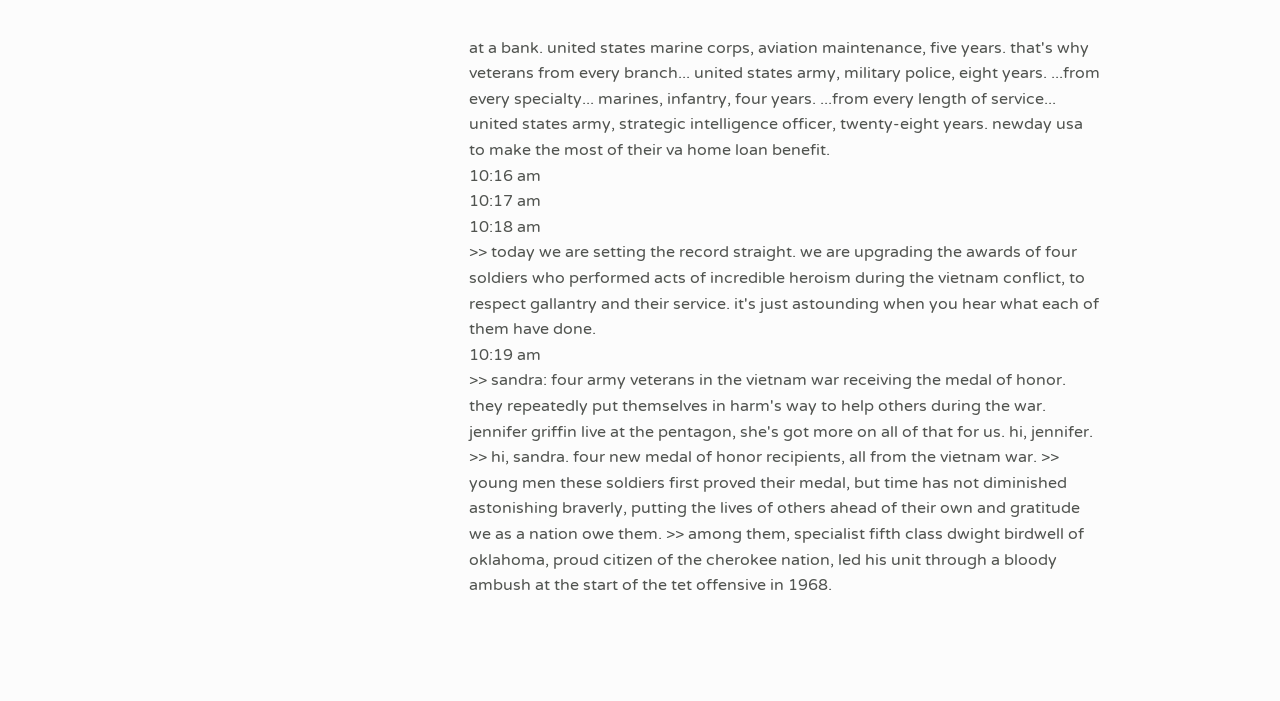at a bank. united states marine corps, aviation maintenance, five years. that's why veterans from every branch... united states army, military police, eight years. ...from every specialty... marines, infantry, four years. ...from every length of service... united states army, strategic intelligence officer, twenty-eight years. newday usa to make the most of their va home loan benefit.
10:16 am
10:17 am
10:18 am
>> today we are setting the record straight. we are upgrading the awards of four soldiers who performed acts of incredible heroism during the vietnam conflict, to respect gallantry and their service. it's just astounding when you hear what each of them have done.
10:19 am
>> sandra: four army veterans in the vietnam war receiving the medal of honor. they repeatedly put themselves in harm's way to help others during the war. jennifer griffin live at the pentagon, she's got more on all of that for us. hi, jennifer. >> hi, sandra. four new medal of honor recipients, all from the vietnam war. >> young men these soldiers first proved their medal, but time has not diminished astonishing braverly, putting the lives of others ahead of their own and gratitude we as a nation owe them. >> among them, specialist fifth class dwight birdwell of oklahoma, proud citizen of the cherokee nation, led his unit through a bloody ambush at the start of the tet offensive in 1968.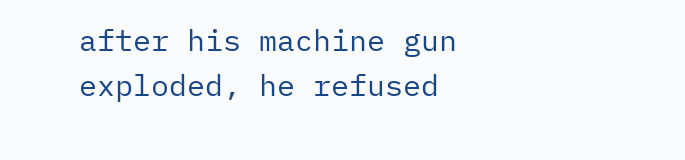after his machine gun exploded, he refused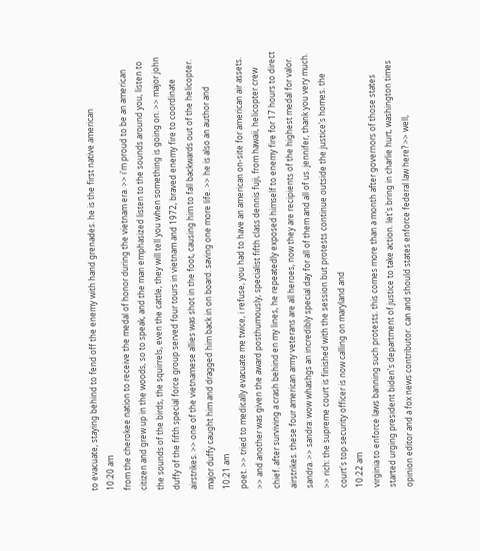to evacuate, staying behind to fend off the enemy with hand grenades. he is the first native american
10:20 am
from the cherokee nation to receive the medal of honor during the vietnam era. >> i'm proud to be an american citizen and grew up in the woods, so to speak, and the man emphasized listen to the sounds around you, listen to the sounds of the birds, the squirrels, even the cattle, they will tell you when something is going on. >> major john duffy of the fifth special force group served four tours in vietnam and 1972, braved enemy fire to coordinate airstrikes. >> one of the vietnamese allies was shot in the foot, causing him to fall backwards out of the helicopter. major duffy caught him and dragged him back in on board. saving one more life. >> he is also an author and
10:21 am
poet. >> tried to medically evacuate me twice, i refuse, you had to have an american on-site for american air assets. >> and another was given the award posthumously, specialist fifth class dennis fuji, from hawaii, helicopter crew chief. after surviving a crash behind en my lines, he repeatedly exposed himself to enemy fire for 17 hours to direct airstrikes. these four american army veterans are all heroes, now they are recipients of the highest medal for valor. sandra. >> sandra: wow whashgs an incredibly special day for all of them and all of us. jennifer, thank you very much. >> rich: the supreme court is finished with the session but protests continue outside the justice's homes. the court's top security officer is now calling on maryland and
10:22 am
virginia to enforce laws banning such protests. this comes more than a month after governors of those states started urging president biden's department of justice to take action. let's bring in charlie hurt, washington times opinion editor and a fox news contributor. can and should states enforce federal law here? >> well,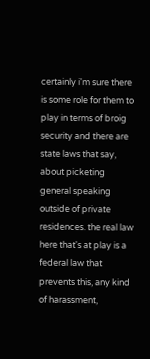certainly i'm sure there is some role for them to play in terms of broig security and there are state laws that say, about picketing general speaking outside of private residences. the real law here that's at play is a federal law that prevents this, any kind of harassment,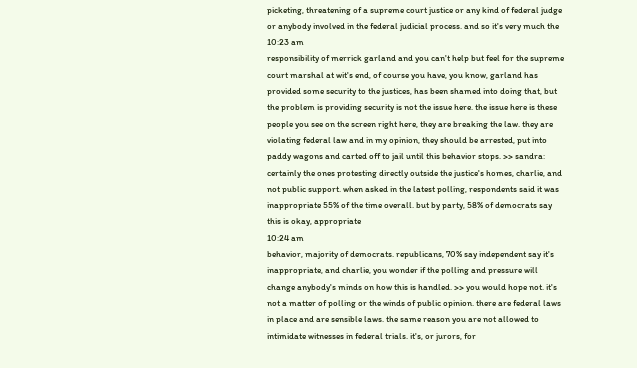picketing, threatening of a supreme court justice or any kind of federal judge or anybody involved in the federal judicial process. and so it's very much the
10:23 am
responsibility of merrick garland and you can't help but feel for the supreme court marshal at wit's end, of course you have, you know, garland has provided some security to the justices, has been shamed into doing that, but the problem is providing security is not the issue here. the issue here is these people you see on the screen right here, they are breaking the law. they are violating federal law and in my opinion, they should be arrested, put into paddy wagons and carted off to jail until this behavior stops. >> sandra: certainly the ones protesting directly outside the justice's homes, charlie, and not public support. when asked in the latest polling, respondents said it was inappropriate 55% of the time overall. but by party, 58% of democrats say this is okay, appropriate
10:24 am
behavior, majority of democrats. republicans, 70% say independent say it's inappropriate, and charlie, you wonder if the polling and pressure will change anybody's minds on how this is handled. >> you would hope not. it's not a matter of polling or the winds of public opinion. there are federal laws in place and are sensible laws. the same reason you are not allowed to intimidate witnesses in federal trials. it's, or jurors, for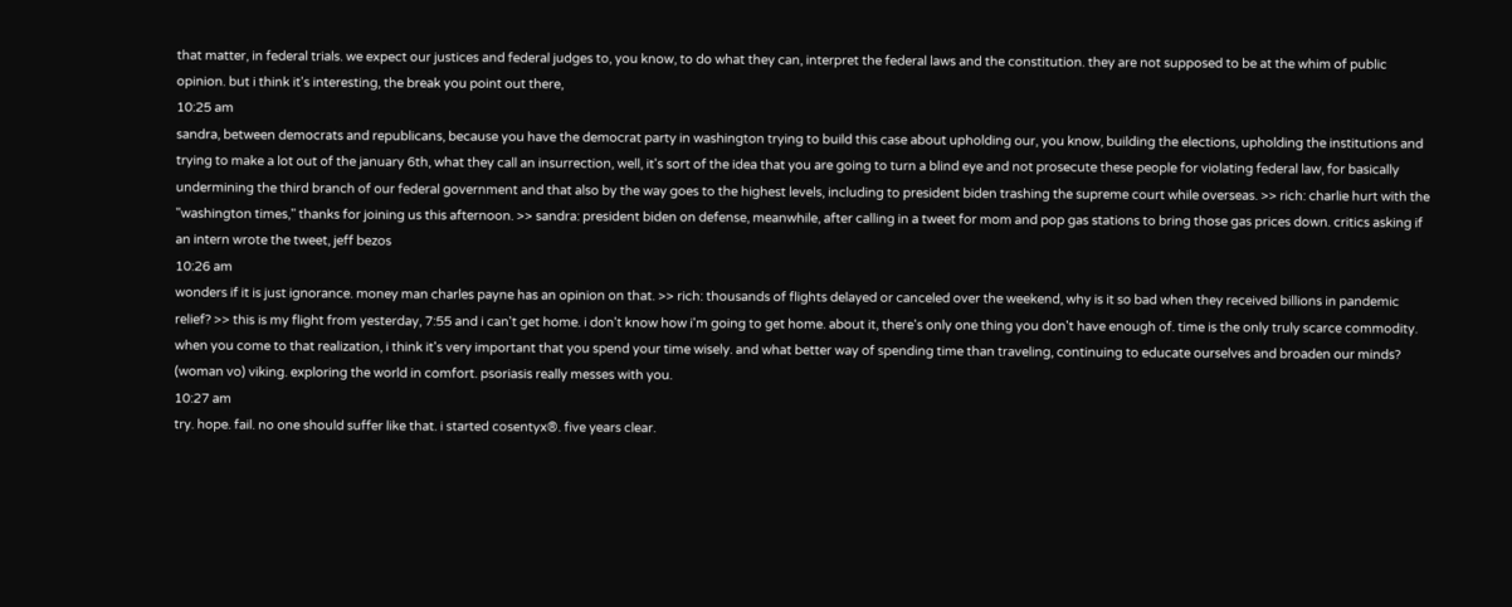that matter, in federal trials. we expect our justices and federal judges to, you know, to do what they can, interpret the federal laws and the constitution. they are not supposed to be at the whim of public opinion. but i think it's interesting, the break you point out there,
10:25 am
sandra, between democrats and republicans, because you have the democrat party in washington trying to build this case about upholding our, you know, building the elections, upholding the institutions and trying to make a lot out of the january 6th, what they call an insurrection, well, it's sort of the idea that you are going to turn a blind eye and not prosecute these people for violating federal law, for basically undermining the third branch of our federal government and that also by the way goes to the highest levels, including to president biden trashing the supreme court while overseas. >> rich: charlie hurt with the "washington times," thanks for joining us this afternoon. >> sandra: president biden on defense, meanwhile, after calling in a tweet for mom and pop gas stations to bring those gas prices down. critics asking if an intern wrote the tweet, jeff bezos
10:26 am
wonders if it is just ignorance. money man charles payne has an opinion on that. >> rich: thousands of flights delayed or canceled over the weekend, why is it so bad when they received billions in pandemic relief? >> this is my flight from yesterday, 7:55 and i can't get home. i don't know how i'm going to get home. about it, there's only one thing you don't have enough of. time is the only truly scarce commodity. when you come to that realization, i think it's very important that you spend your time wisely. and what better way of spending time than traveling, continuing to educate ourselves and broaden our minds? (woman vo) viking. exploring the world in comfort. psoriasis really messes with you.
10:27 am
try. hope. fail. no one should suffer like that. i started cosentyx®. five years clear.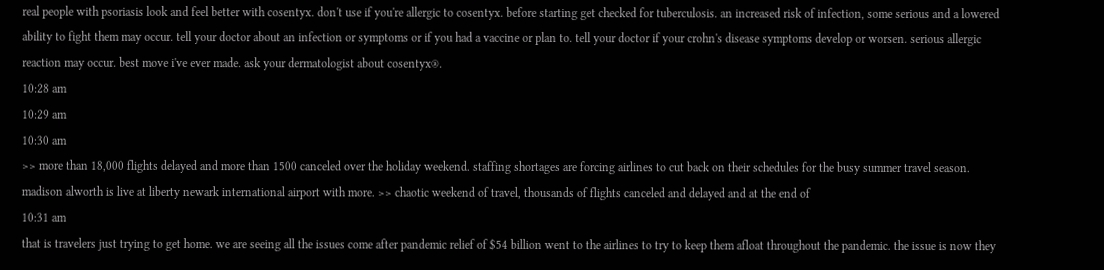real people with psoriasis look and feel better with cosentyx. don't use if you're allergic to cosentyx. before starting get checked for tuberculosis. an increased risk of infection, some serious and a lowered ability to fight them may occur. tell your doctor about an infection or symptoms or if you had a vaccine or plan to. tell your doctor if your crohn's disease symptoms develop or worsen. serious allergic reaction may occur. best move i've ever made. ask your dermatologist about cosentyx®.
10:28 am
10:29 am
10:30 am
>> more than 18,000 flights delayed and more than 1500 canceled over the holiday weekend. staffing shortages are forcing airlines to cut back on their schedules for the busy summer travel season. madison alworth is live at liberty newark international airport with more. >> chaotic weekend of travel, thousands of flights canceled and delayed and at the end of
10:31 am
that is travelers just trying to get home. we are seeing all the issues come after pandemic relief of $54 billion went to the airlines to try to keep them afloat throughout the pandemic. the issue is now they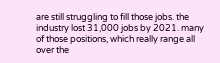are still struggling to fill those jobs. the industry lost 31,000 jobs by 2021. many of those positions, which really range all over the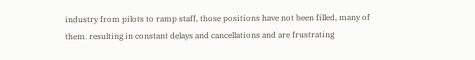industry from pilots to ramp staff, those positions have not been filled, many of them. resulting in constant delays and cancellations and are frustrating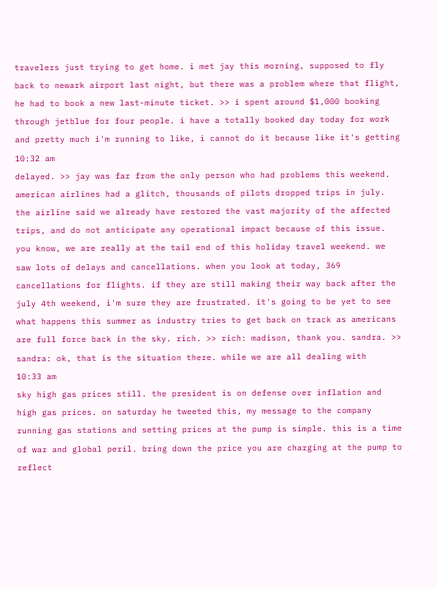travelers just trying to get home. i met jay this morning, supposed to fly back to newark airport last night, but there was a problem where that flight, he had to book a new last-minute ticket. >> i spent around $1,000 booking through jetblue for four people. i have a totally booked day today for work and pretty much i'm running to like, i cannot do it because like it's getting
10:32 am
delayed. >> jay was far from the only person who had problems this weekend. american airlines had a glitch, thousands of pilots dropped trips in july. the airline said we already have restored the vast majority of the affected trips, and do not anticipate any operational impact because of this issue. you know, we are really at the tail end of this holiday travel weekend. we saw lots of delays and cancellations. when you look at today, 369 cancellations for flights. if they are still making their way back after the july 4th weekend, i'm sure they are frustrated. it's going to be yet to see what happens this summer as industry tries to get back on track as americans are full force back in the sky. rich. >> rich: madison, thank you. sandra. >> sandra: ok, that is the situation there. while we are all dealing with
10:33 am
sky high gas prices still. the president is on defense over inflation and high gas prices. on saturday he tweeted this, my message to the company running gas stations and setting prices at the pump is simple. this is a time of war and global peril. bring down the price you are charging at the pump to reflect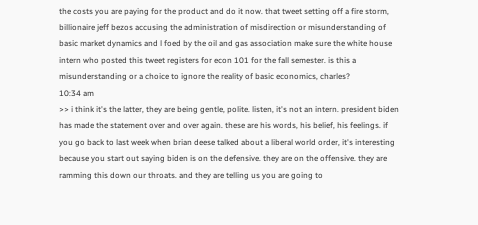the costs you are paying for the product and do it now. that tweet setting off a fire storm, billionaire jeff bezos accusing the administration of misdirection or misunderstanding of basic market dynamics and l foed by the oil and gas association make sure the white house intern who posted this tweet registers for econ 101 for the fall semester. is this a misunderstanding or a choice to ignore the reality of basic economics, charles?
10:34 am
>> i think it's the latter, they are being gentle, polite. listen, it's not an intern. president biden has made the statement over and over again. these are his words, his belief, his feelings. if you go back to last week when brian deese talked about a liberal world order, it's interesting because you start out saying biden is on the defensive. they are on the offensive. they are ramming this down our throats. and they are telling us you are going to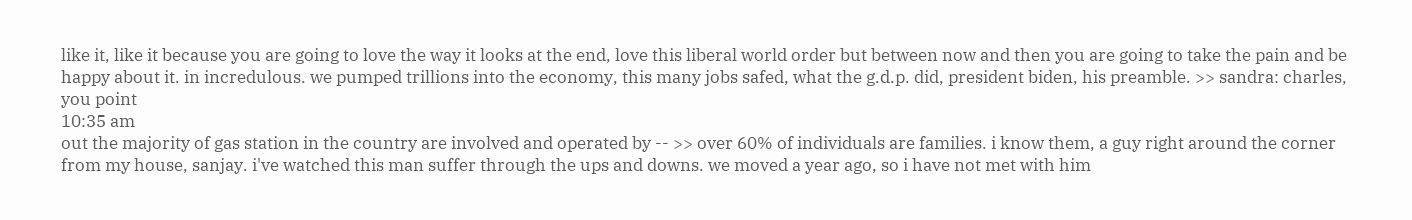like it, like it because you are going to love the way it looks at the end, love this liberal world order but between now and then you are going to take the pain and be happy about it. in incredulous. we pumped trillions into the economy, this many jobs safed, what the g.d.p. did, president biden, his preamble. >> sandra: charles, you point
10:35 am
out the majority of gas station in the country are involved and operated by -- >> over 60% of individuals are families. i know them, a guy right around the corner from my house, sanjay. i've watched this man suffer through the ups and downs. we moved a year ago, so i have not met with him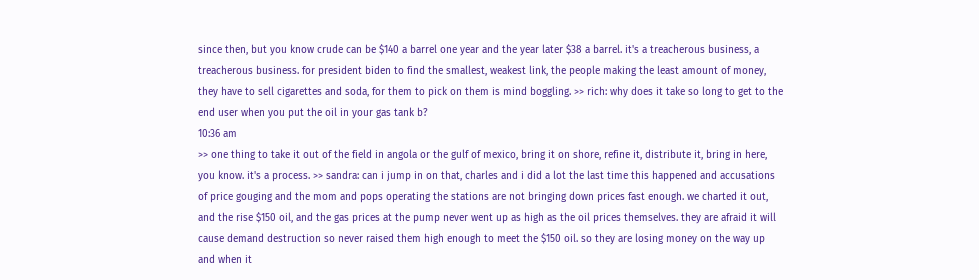since then, but you know crude can be $140 a barrel one year and the year later $38 a barrel. it's a treacherous business, a treacherous business. for president biden to find the smallest, weakest link, the people making the least amount of money, they have to sell cigarettes and soda, for them to pick on them is mind boggling. >> rich: why does it take so long to get to the end user when you put the oil in your gas tank b?
10:36 am
>> one thing to take it out of the field in angola or the gulf of mexico, bring it on shore, refine it, distribute it, bring in here, you know. it's a process. >> sandra: can i jump in on that, charles and i did a lot the last time this happened and accusations of price gouging and the mom and pops operating the stations are not bringing down prices fast enough. we charted it out, and the rise $150 oil, and the gas prices at the pump never went up as high as the oil prices themselves. they are afraid it will cause demand destruction so never raised them high enough to meet the $150 oil. so they are losing money on the way up and when it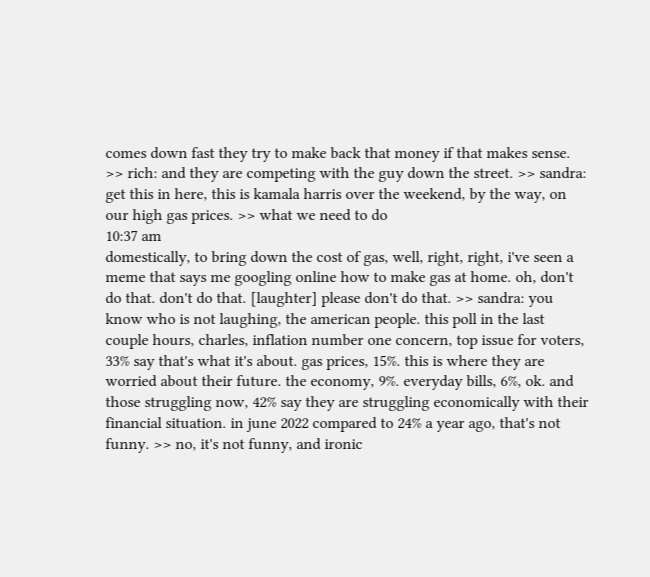comes down fast they try to make back that money if that makes sense. >> rich: and they are competing with the guy down the street. >> sandra: get this in here, this is kamala harris over the weekend, by the way, on our high gas prices. >> what we need to do
10:37 am
domestically, to bring down the cost of gas, well, right, right, i've seen a meme that says me googling online how to make gas at home. oh, don't do that. don't do that. [laughter] please don't do that. >> sandra: you know who is not laughing, the american people. this poll in the last couple hours, charles, inflation number one concern, top issue for voters, 33% say that's what it's about. gas prices, 15%. this is where they are worried about their future. the economy, 9%. everyday bills, 6%, ok. and those struggling now, 42% say they are struggling economically with their financial situation. in june 2022 compared to 24% a year ago, that's not funny. >> no, it's not funny, and ironic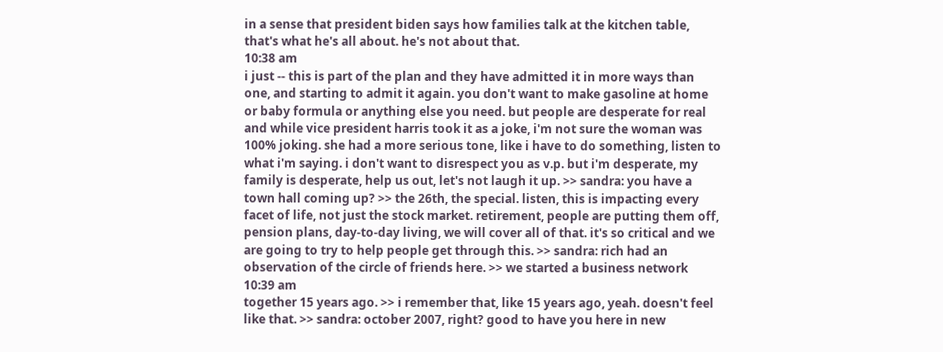in a sense that president biden says how families talk at the kitchen table, that's what he's all about. he's not about that.
10:38 am
i just -- this is part of the plan and they have admitted it in more ways than one, and starting to admit it again. you don't want to make gasoline at home or baby formula or anything else you need. but people are desperate for real and while vice president harris took it as a joke, i'm not sure the woman was 100% joking. she had a more serious tone, like i have to do something, listen to what i'm saying. i don't want to disrespect you as v.p. but i'm desperate, my family is desperate, help us out, let's not laugh it up. >> sandra: you have a town hall coming up? >> the 26th, the special. listen, this is impacting every facet of life, not just the stock market. retirement, people are putting them off, pension plans, day-to-day living, we will cover all of that. it's so critical and we are going to try to help people get through this. >> sandra: rich had an observation of the circle of friends here. >> we started a business network
10:39 am
together 15 years ago. >> i remember that, like 15 years ago, yeah. doesn't feel like that. >> sandra: october 2007, right? good to have you here in new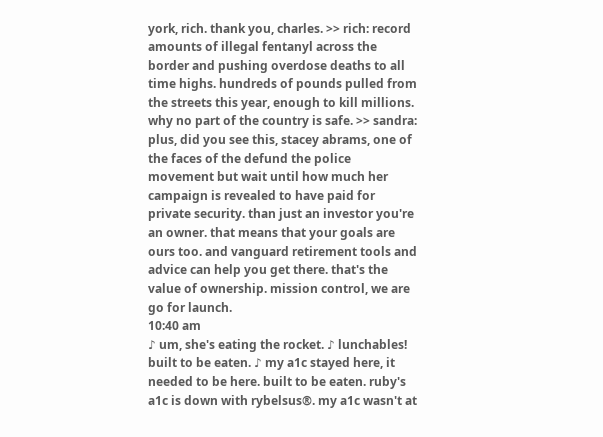york, rich. thank you, charles. >> rich: record amounts of illegal fentanyl across the border and pushing overdose deaths to all time highs. hundreds of pounds pulled from the streets this year, enough to kill millions. why no part of the country is safe. >> sandra: plus, did you see this, stacey abrams, one of the faces of the defund the police movement but wait until how much her campaign is revealed to have paid for private security. than just an investor you're an owner. that means that your goals are ours too. and vanguard retirement tools and advice can help you get there. that's the value of ownership. mission control, we are go for launch.
10:40 am
♪ um, she's eating the rocket. ♪ lunchables! built to be eaten. ♪ my a1c stayed here, it needed to be here. built to be eaten. ruby's a1c is down with rybelsus®. my a1c wasn't at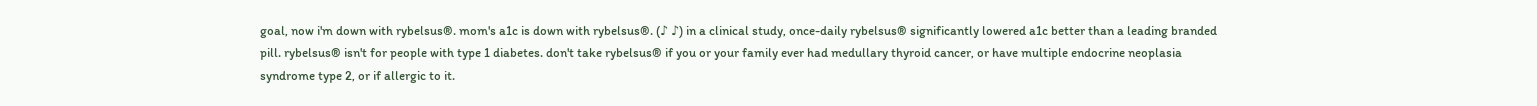goal, now i'm down with rybelsus®. mom's a1c is down with rybelsus®. (♪ ♪) in a clinical study, once-daily rybelsus® significantly lowered a1c better than a leading branded pill. rybelsus® isn't for people with type 1 diabetes. don't take rybelsus® if you or your family ever had medullary thyroid cancer, or have multiple endocrine neoplasia syndrome type 2, or if allergic to it.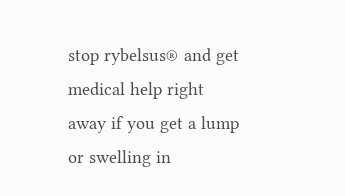stop rybelsus® and get medical help right away if you get a lump or swelling in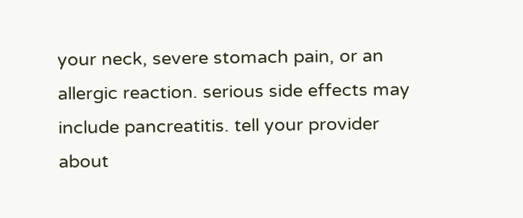your neck, severe stomach pain, or an allergic reaction. serious side effects may include pancreatitis. tell your provider about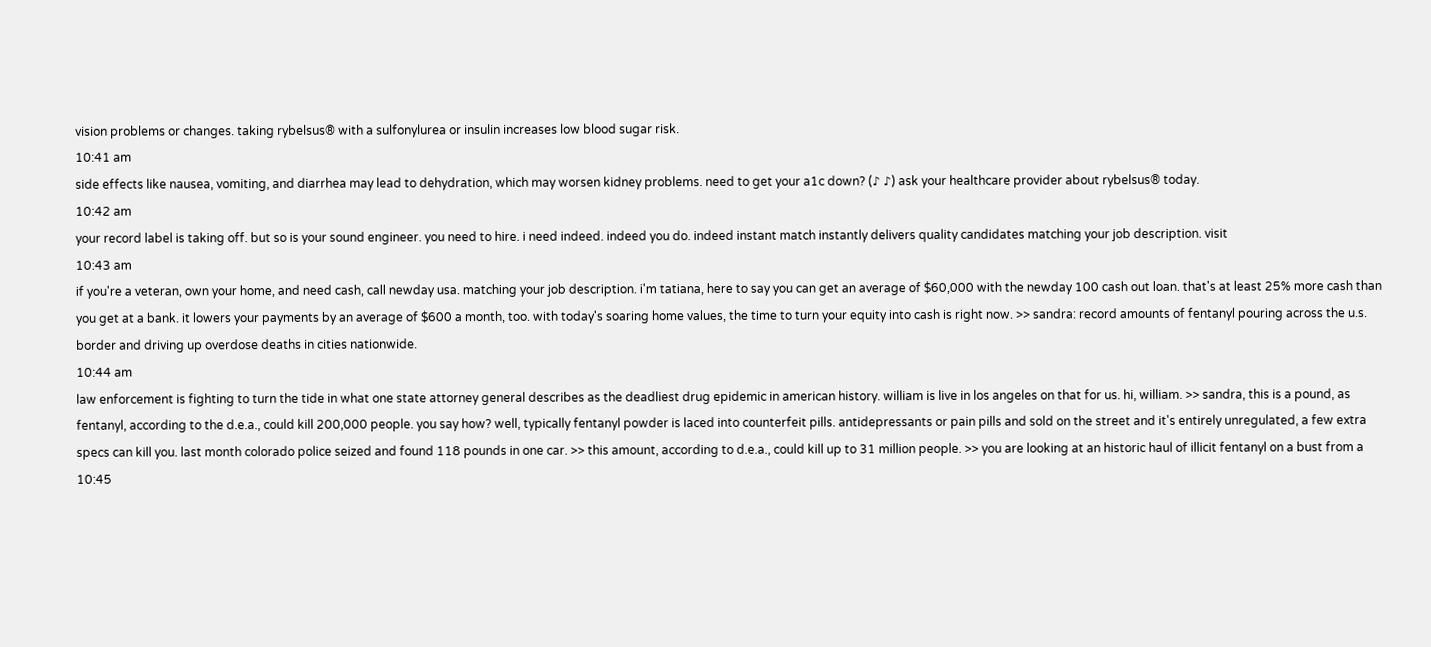vision problems or changes. taking rybelsus® with a sulfonylurea or insulin increases low blood sugar risk.
10:41 am
side effects like nausea, vomiting, and diarrhea may lead to dehydration, which may worsen kidney problems. need to get your a1c down? (♪ ♪) ask your healthcare provider about rybelsus® today.
10:42 am
your record label is taking off. but so is your sound engineer. you need to hire. i need indeed. indeed you do. indeed instant match instantly delivers quality candidates matching your job description. visit
10:43 am
if you're a veteran, own your home, and need cash, call newday usa. matching your job description. i'm tatiana, here to say you can get an average of $60,000 with the newday 100 cash out loan. that's at least 25% more cash than you get at a bank. it lowers your payments by an average of $600 a month, too. with today's soaring home values, the time to turn your equity into cash is right now. >> sandra: record amounts of fentanyl pouring across the u.s. border and driving up overdose deaths in cities nationwide.
10:44 am
law enforcement is fighting to turn the tide in what one state attorney general describes as the deadliest drug epidemic in american history. william is live in los angeles on that for us. hi, william. >> sandra, this is a pound, as fentanyl, according to the d.e.a., could kill 200,000 people. you say how? well, typically fentanyl powder is laced into counterfeit pills. antidepressants or pain pills and sold on the street and it's entirely unregulated, a few extra specs can kill you. last month colorado police seized and found 118 pounds in one car. >> this amount, according to d.e.a., could kill up to 31 million people. >> you are looking at an historic haul of illicit fentanyl on a bust from a
10:45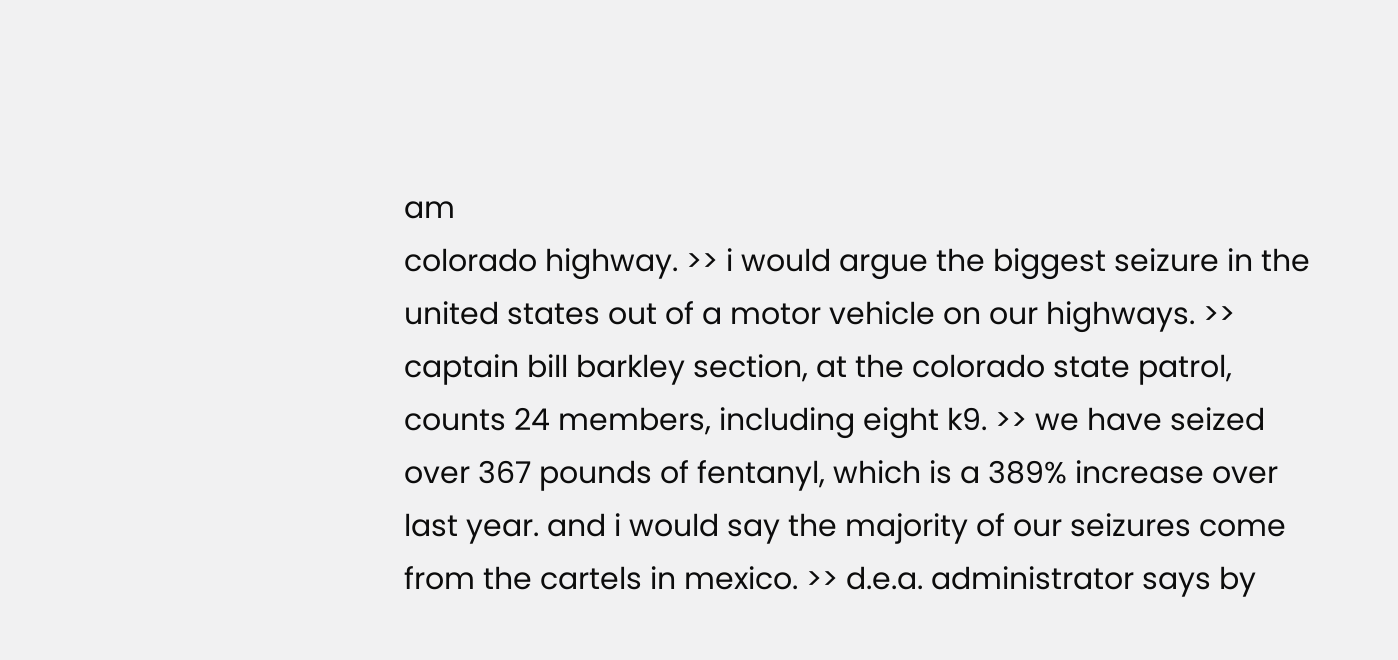am
colorado highway. >> i would argue the biggest seizure in the united states out of a motor vehicle on our highways. >> captain bill barkley section, at the colorado state patrol, counts 24 members, including eight k9. >> we have seized over 367 pounds of fentanyl, which is a 389% increase over last year. and i would say the majority of our seizures come from the cartels in mexico. >> d.e.a. administrator says by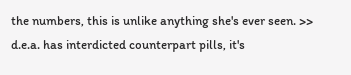the numbers, this is unlike anything she's ever seen. >> d.e.a. has interdicted counterpart pills, it's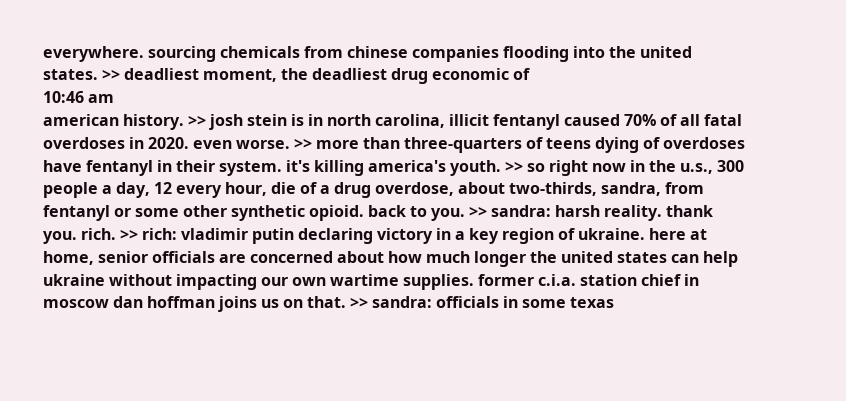everywhere. sourcing chemicals from chinese companies flooding into the united states. >> deadliest moment, the deadliest drug economic of
10:46 am
american history. >> josh stein is in north carolina, illicit fentanyl caused 70% of all fatal overdoses in 2020. even worse. >> more than three-quarters of teens dying of overdoses have fentanyl in their system. it's killing america's youth. >> so right now in the u.s., 300 people a day, 12 every hour, die of a drug overdose, about two-thirds, sandra, from fentanyl or some other synthetic opioid. back to you. >> sandra: harsh reality. thank you. rich. >> rich: vladimir putin declaring victory in a key region of ukraine. here at home, senior officials are concerned about how much longer the united states can help ukraine without impacting our own wartime supplies. former c.i.a. station chief in moscow dan hoffman joins us on that. >> sandra: officials in some texas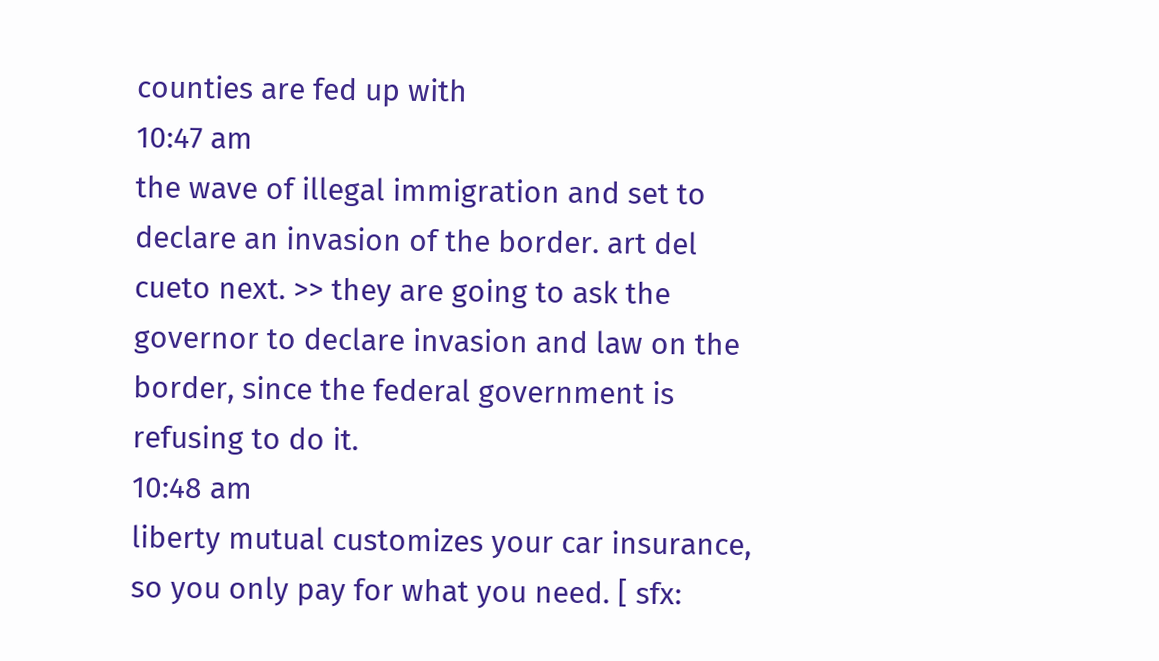counties are fed up with
10:47 am
the wave of illegal immigration and set to declare an invasion of the border. art del cueto next. >> they are going to ask the governor to declare invasion and law on the border, since the federal government is refusing to do it.
10:48 am
liberty mutual customizes your car insurance, so you only pay for what you need. [ sfx: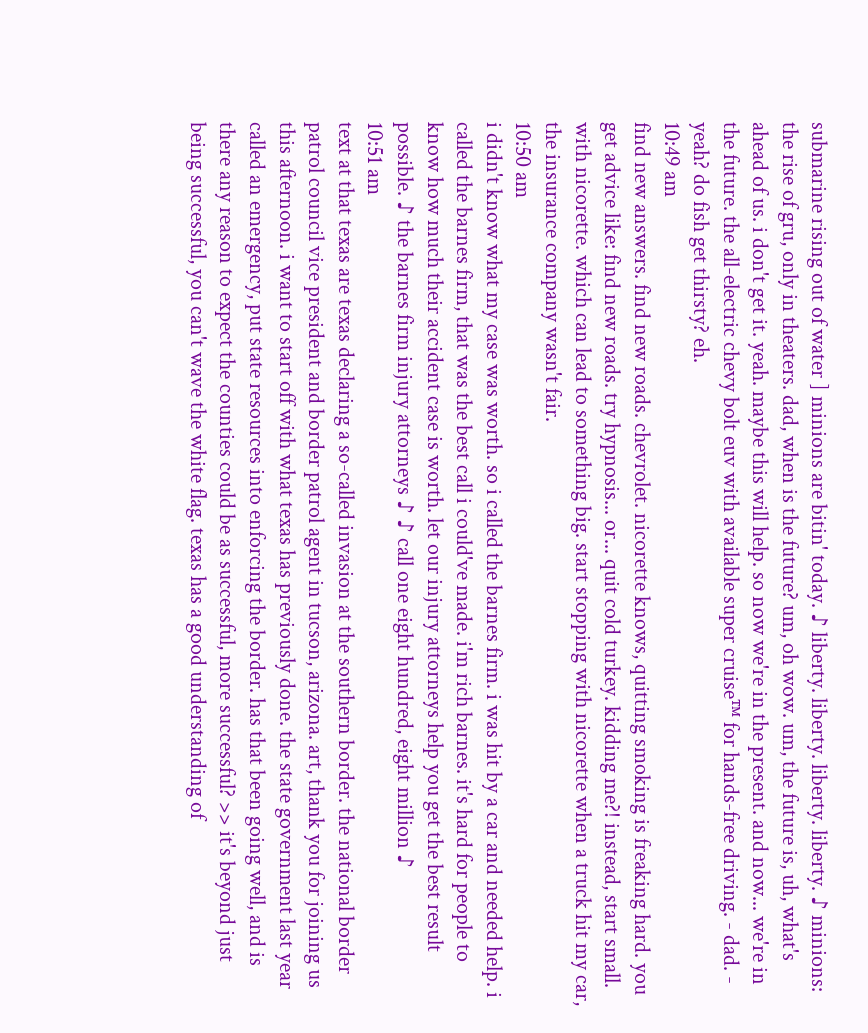submarine rising out of water ] minions are bitin' today. ♪ liberty. liberty. liberty. liberty. ♪ minions: the rise of gru, only in theaters. dad, when is the future? um, oh wow. um, the future is, uh, what's ahead of us. i don't get it. yeah. maybe this will help. so now we're in the present. and now... we're in the future. the all-electric chevy bolt euv with available super cruise™ for hands-free driving. - dad. - yeah? do fish get thirsty? eh.
10:49 am
find new answers. find new roads. chevrolet. nicorette knows, quitting smoking is freaking hard. you get advice like: find new roads. try hypnosis... or... quit cold turkey. kidding me?! instead, start small. with nicorette. which can lead to something big. start stopping with nicorette when a truck hit my car, the insurance company wasn't fair.
10:50 am
i didn't know what my case was worth. so i called the barnes firm. i was hit by a car and needed help. i called the barnes firm, that was the best call i could've made. i'm rich barnes. it's hard for people to know how much their accident case is worth. let our injury attorneys help you get the best result possible. ♪ the barnes firm injury attorneys ♪ ♪ call one eight hundred, eight million ♪
10:51 am
text at that texas are texas declaring a so-called invasion at the southern border. the national border patrol council vice president and border patrol agent in tucson, arizona. art, thank you for joining us this afternoon. i want to start off with what texas has previously done. the state government last year called an emergency, put state resources into enforcing the border. has that been going well, and is there any reason to expect the counties could be as successful, more successful? >> it's beyond just being successful, you can't wave the white flag. texas has a good understanding of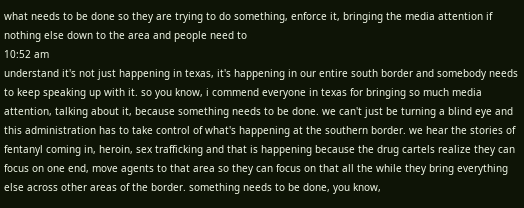what needs to be done so they are trying to do something, enforce it, bringing the media attention if nothing else down to the area and people need to
10:52 am
understand it's not just happening in texas, it's happening in our entire south border and somebody needs to keep speaking up with it. so you know, i commend everyone in texas for bringing so much media attention, talking about it, because something needs to be done. we can't just be turning a blind eye and this administration has to take control of what's happening at the southern border. we hear the stories of fentanyl coming in, heroin, sex trafficking and that is happening because the drug cartels realize they can focus on one end, move agents to that area so they can focus on that all the while they bring everything else across other areas of the border. something needs to be done, you know,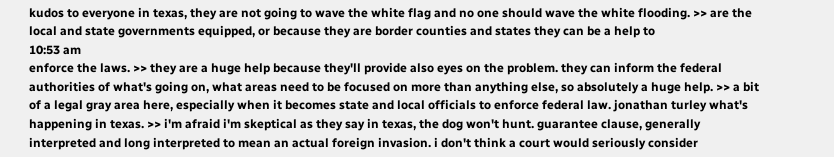kudos to everyone in texas, they are not going to wave the white flag and no one should wave the white flooding. >> are the local and state governments equipped, or because they are border counties and states they can be a help to
10:53 am
enforce the laws. >> they are a huge help because they'll provide also eyes on the problem. they can inform the federal authorities of what's going on, what areas need to be focused on more than anything else, so absolutely a huge help. >> a bit of a legal gray area here, especially when it becomes state and local officials to enforce federal law. jonathan turley what's happening in texas. >> i'm afraid i'm skeptical as they say in texas, the dog won't hunt. guarantee clause, generally interpreted and long interpreted to mean an actual foreign invasion. i don't think a court would seriously consider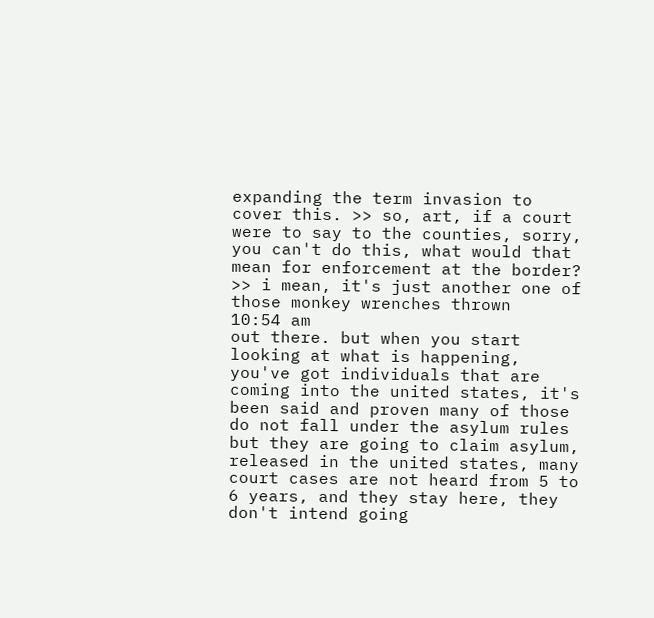expanding the term invasion to cover this. >> so, art, if a court were to say to the counties, sorry, you can't do this, what would that mean for enforcement at the border? >> i mean, it's just another one of those monkey wrenches thrown
10:54 am
out there. but when you start looking at what is happening, you've got individuals that are coming into the united states, it's been said and proven many of those do not fall under the asylum rules but they are going to claim asylum, released in the united states, many court cases are not heard from 5 to 6 years, and they stay here, they don't intend going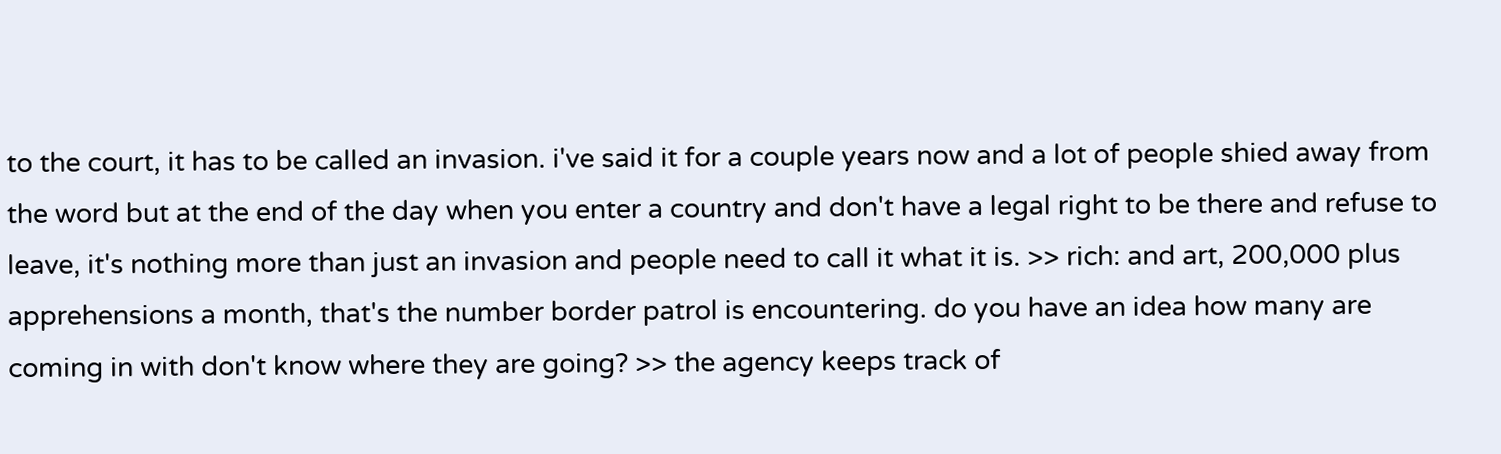to the court, it has to be called an invasion. i've said it for a couple years now and a lot of people shied away from the word but at the end of the day when you enter a country and don't have a legal right to be there and refuse to leave, it's nothing more than just an invasion and people need to call it what it is. >> rich: and art, 200,000 plus apprehensions a month, that's the number border patrol is encountering. do you have an idea how many are coming in with don't know where they are going? >> the agency keeps track of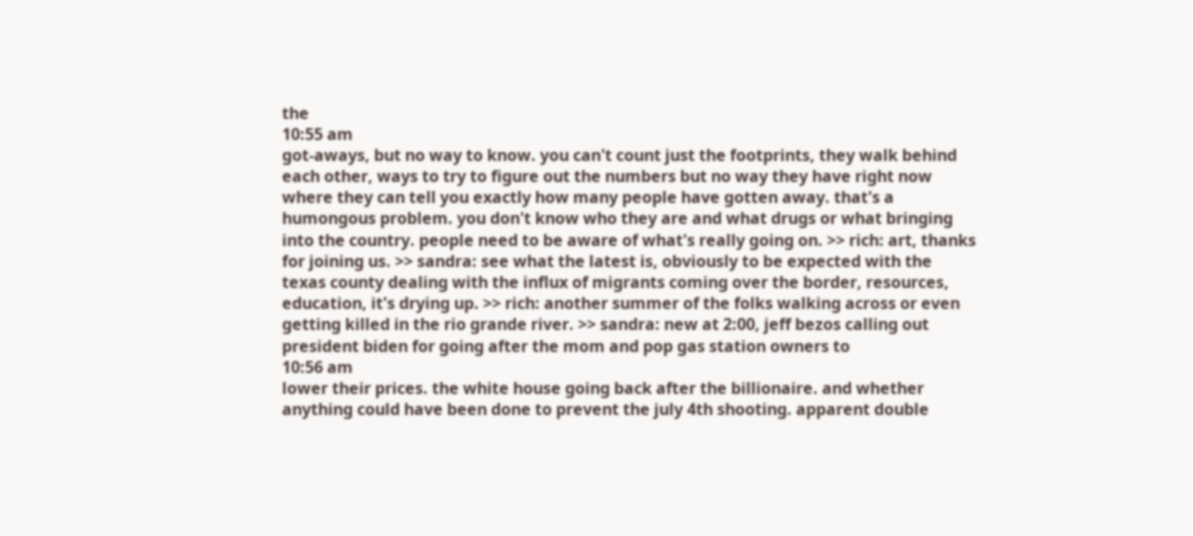the
10:55 am
got-aways, but no way to know. you can't count just the footprints, they walk behind each other, ways to try to figure out the numbers but no way they have right now where they can tell you exactly how many people have gotten away. that's a humongous problem. you don't know who they are and what drugs or what bringing into the country. people need to be aware of what's really going on. >> rich: art, thanks for joining us. >> sandra: see what the latest is, obviously to be expected with the texas county dealing with the influx of migrants coming over the border, resources, education, it's drying up. >> rich: another summer of the folks walking across or even getting killed in the rio grande river. >> sandra: new at 2:00, jeff bezos calling out president biden for going after the mom and pop gas station owners to
10:56 am
lower their prices. the white house going back after the billionaire. and whether anything could have been done to prevent the july 4th shooting. apparent double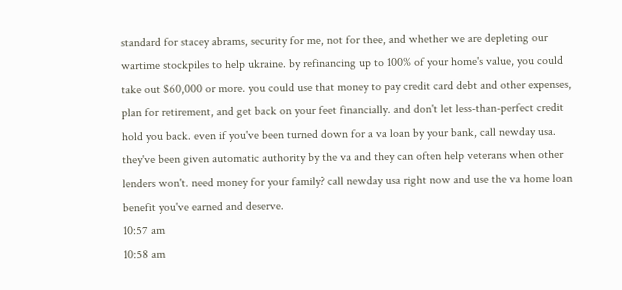standard for stacey abrams, security for me, not for thee, and whether we are depleting our wartime stockpiles to help ukraine. by refinancing up to 100% of your home's value, you could take out $60,000 or more. you could use that money to pay credit card debt and other expenses, plan for retirement, and get back on your feet financially. and don't let less-than-perfect credit hold you back. even if you've been turned down for a va loan by your bank, call newday usa. they've been given automatic authority by the va and they can often help veterans when other lenders won't. need money for your family? call newday usa right now and use the va home loan benefit you've earned and deserve.
10:57 am
10:58 am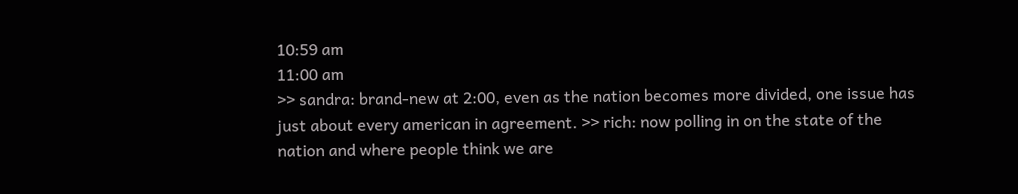10:59 am
11:00 am
>> sandra: brand-new at 2:00, even as the nation becomes more divided, one issue has just about every american in agreement. >> rich: now polling in on the state of the nation and where people think we are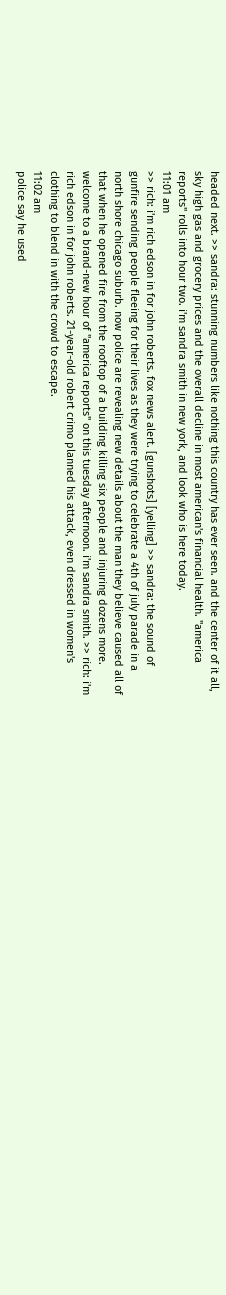headed next. >> sandra: stunning numbers like nothing this country has ever seen. and the center of it all, sky high gas and grocery prices and the overall decline in most american's financial health. "america reports" rolls into hour two. i'm sandra smith in new york, and look who is here today.
11:01 am
>> rich: i'm rich edson in for john roberts. fox news alert. [gunshots] [yelling] >> sandra: the sound of gunfire sending people fleeing for their lives as they were trying to celebrate a 4th of july parade in a north shore chicago suburb. now police are revealing new details about the man they believe caused all of that when he opened fire from the rooftop of a building killing six people and injuring dozens more. welcome to a brand-new hour of "america reports" on this tuesday afternoon. i'm sandra smith. >> rich: i'm rich edson in for john roberts. 21-year-old robert crimo planned his attack, even dressed in women's clothing to blend in with the crowd to escape.
11:02 am
police say he used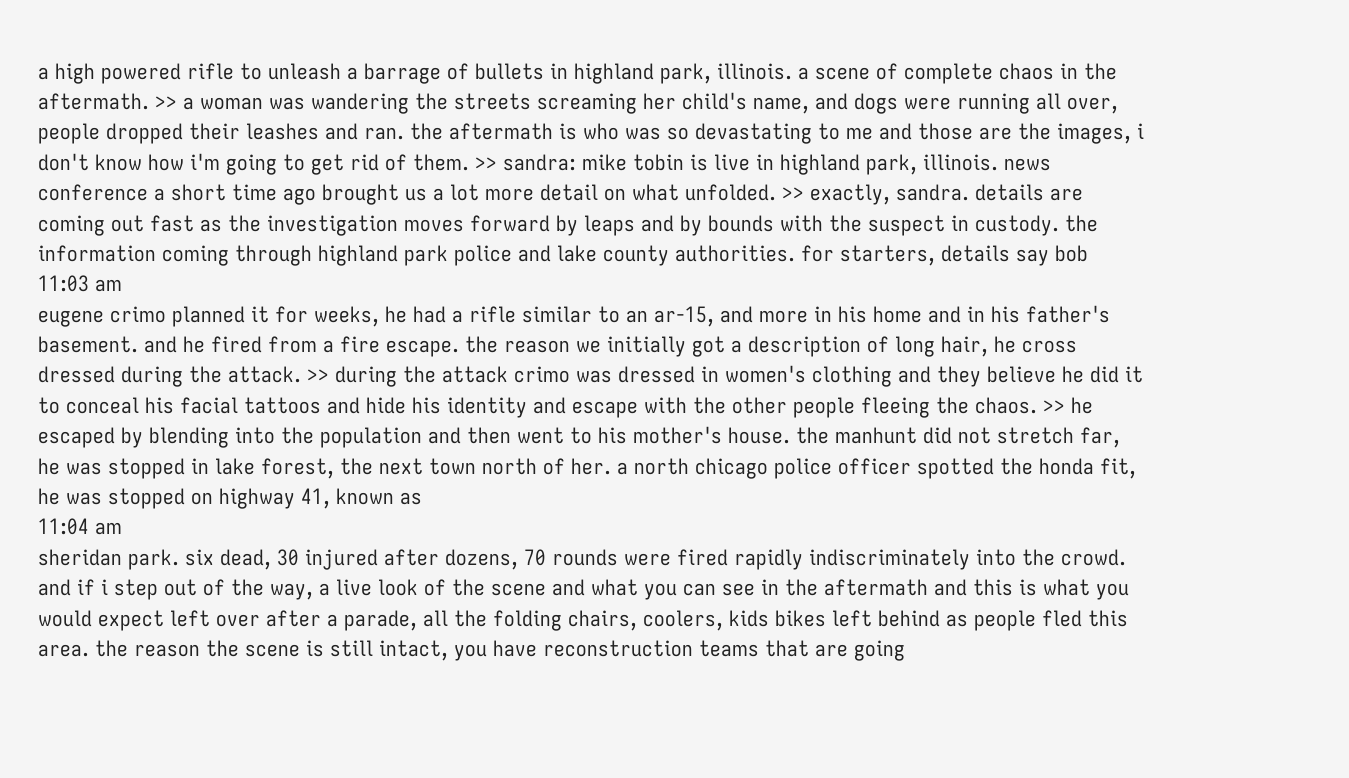a high powered rifle to unleash a barrage of bullets in highland park, illinois. a scene of complete chaos in the aftermath. >> a woman was wandering the streets screaming her child's name, and dogs were running all over, people dropped their leashes and ran. the aftermath is who was so devastating to me and those are the images, i don't know how i'm going to get rid of them. >> sandra: mike tobin is live in highland park, illinois. news conference a short time ago brought us a lot more detail on what unfolded. >> exactly, sandra. details are coming out fast as the investigation moves forward by leaps and by bounds with the suspect in custody. the information coming through highland park police and lake county authorities. for starters, details say bob
11:03 am
eugene crimo planned it for weeks, he had a rifle similar to an ar-15, and more in his home and in his father's basement. and he fired from a fire escape. the reason we initially got a description of long hair, he cross dressed during the attack. >> during the attack crimo was dressed in women's clothing and they believe he did it to conceal his facial tattoos and hide his identity and escape with the other people fleeing the chaos. >> he escaped by blending into the population and then went to his mother's house. the manhunt did not stretch far, he was stopped in lake forest, the next town north of her. a north chicago police officer spotted the honda fit, he was stopped on highway 41, known as
11:04 am
sheridan park. six dead, 30 injured after dozens, 70 rounds were fired rapidly indiscriminately into the crowd. and if i step out of the way, a live look of the scene and what you can see in the aftermath and this is what you would expect left over after a parade, all the folding chairs, coolers, kids bikes left behind as people fled this area. the reason the scene is still intact, you have reconstruction teams that are going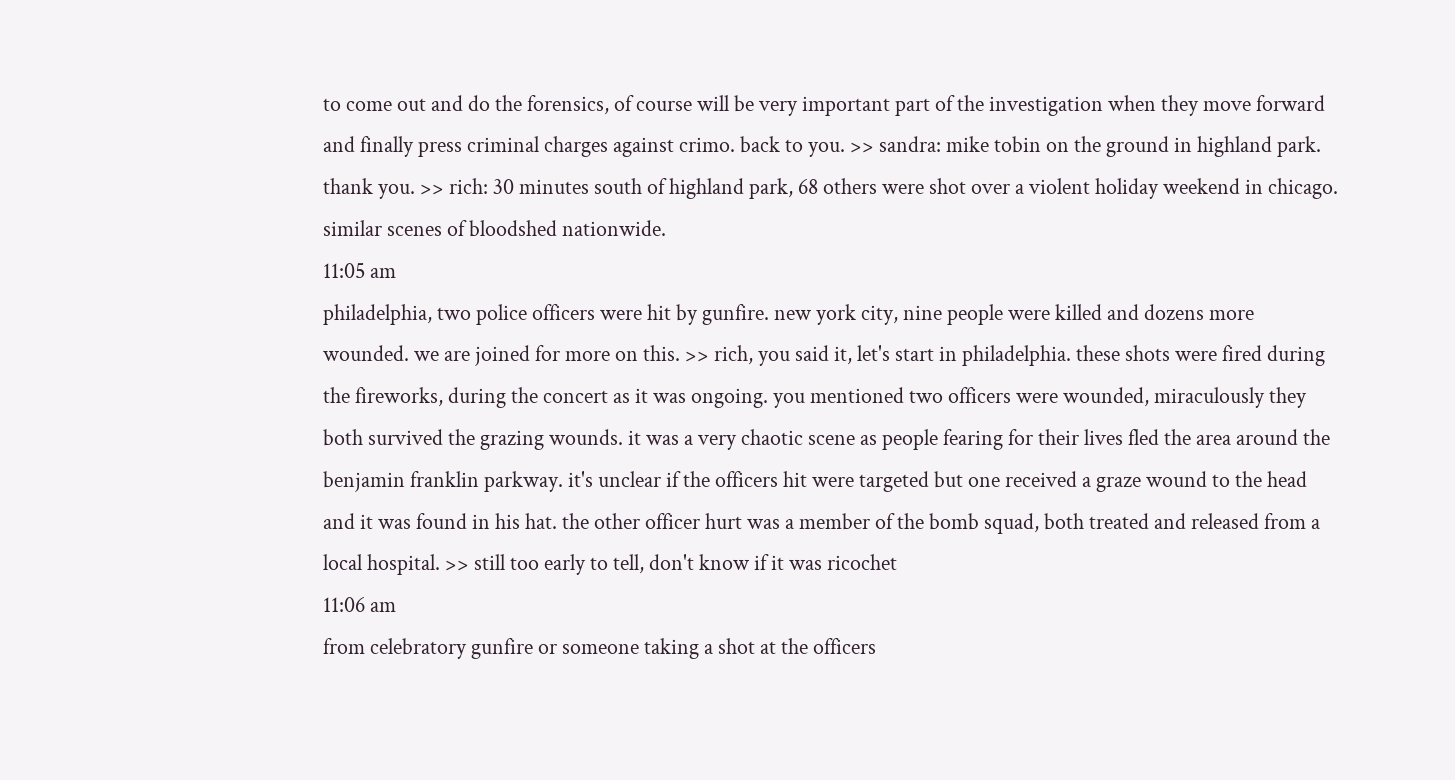to come out and do the forensics, of course will be very important part of the investigation when they move forward and finally press criminal charges against crimo. back to you. >> sandra: mike tobin on the ground in highland park. thank you. >> rich: 30 minutes south of highland park, 68 others were shot over a violent holiday weekend in chicago. similar scenes of bloodshed nationwide.
11:05 am
philadelphia, two police officers were hit by gunfire. new york city, nine people were killed and dozens more wounded. we are joined for more on this. >> rich, you said it, let's start in philadelphia. these shots were fired during the fireworks, during the concert as it was ongoing. you mentioned two officers were wounded, miraculously they both survived the grazing wounds. it was a very chaotic scene as people fearing for their lives fled the area around the benjamin franklin parkway. it's unclear if the officers hit were targeted but one received a graze wound to the head and it was found in his hat. the other officer hurt was a member of the bomb squad, both treated and released from a local hospital. >> still too early to tell, don't know if it was ricochet
11:06 am
from celebratory gunfire or someone taking a shot at the officers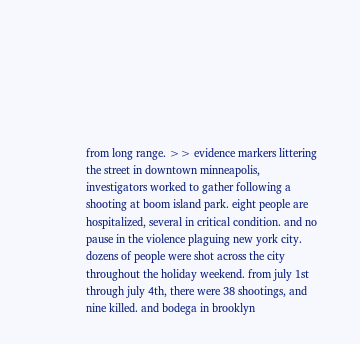from long range. >> evidence markers littering the street in downtown minneapolis, investigators worked to gather following a shooting at boom island park. eight people are hospitalized, several in critical condition. and no pause in the violence plaguing new york city. dozens of people were shot across the city throughout the holiday weekend. from july 1st through july 4th, there were 38 shootings, and nine killed. and bodega in brooklyn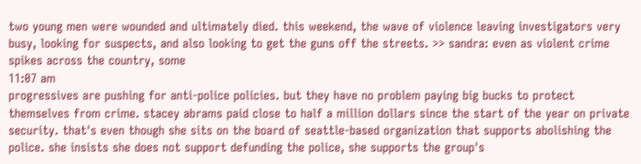two young men were wounded and ultimately died. this weekend, the wave of violence leaving investigators very busy, looking for suspects, and also looking to get the guns off the streets. >> sandra: even as violent crime spikes across the country, some
11:07 am
progressives are pushing for anti-police policies. but they have no problem paying big bucks to protect themselves from crime. stacey abrams paid close to half a million dollars since the start of the year on private security. that's even though she sits on the board of seattle-based organization that supports abolishing the police. she insists she does not support defunding the police, she supports the group's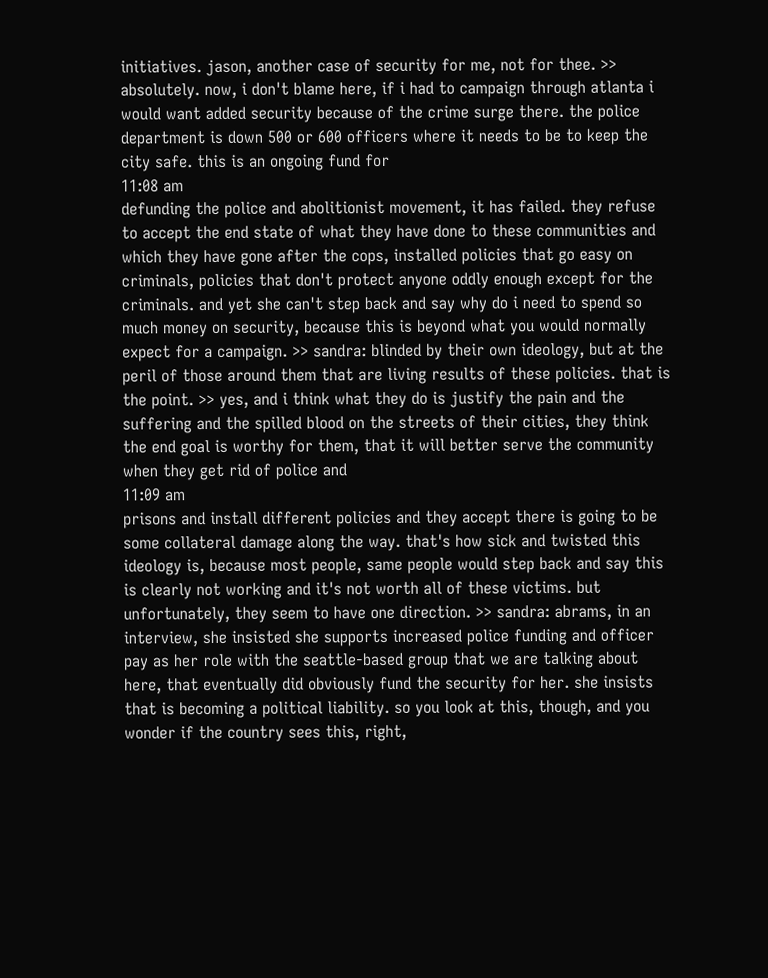initiatives. jason, another case of security for me, not for thee. >> absolutely. now, i don't blame here, if i had to campaign through atlanta i would want added security because of the crime surge there. the police department is down 500 or 600 officers where it needs to be to keep the city safe. this is an ongoing fund for
11:08 am
defunding the police and abolitionist movement, it has failed. they refuse to accept the end state of what they have done to these communities and which they have gone after the cops, installed policies that go easy on criminals, policies that don't protect anyone oddly enough except for the criminals. and yet she can't step back and say why do i need to spend so much money on security, because this is beyond what you would normally expect for a campaign. >> sandra: blinded by their own ideology, but at the peril of those around them that are living results of these policies. that is the point. >> yes, and i think what they do is justify the pain and the suffering and the spilled blood on the streets of their cities, they think the end goal is worthy for them, that it will better serve the community when they get rid of police and
11:09 am
prisons and install different policies and they accept there is going to be some collateral damage along the way. that's how sick and twisted this ideology is, because most people, same people would step back and say this is clearly not working and it's not worth all of these victims. but unfortunately, they seem to have one direction. >> sandra: abrams, in an interview, she insisted she supports increased police funding and officer pay as her role with the seattle-based group that we are talking about here, that eventually did obviously fund the security for her. she insists that is becoming a political liability. so you look at this, though, and you wonder if the country sees this, right,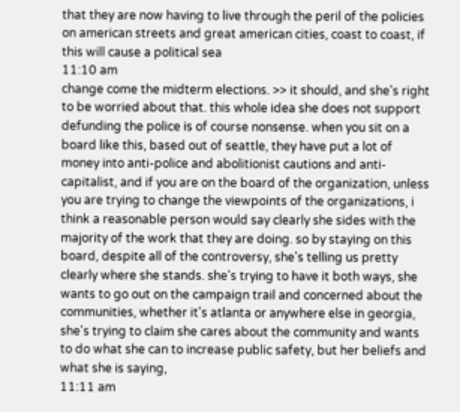that they are now having to live through the peril of the policies on american streets and great american cities, coast to coast, if this will cause a political sea
11:10 am
change come the midterm elections. >> it should, and she's right to be worried about that. this whole idea she does not support defunding the police is of course nonsense. when you sit on a board like this, based out of seattle, they have put a lot of money into anti-police and abolitionist cautions and anti-capitalist, and if you are on the board of the organization, unless you are trying to change the viewpoints of the organizations, i think a reasonable person would say clearly she sides with the majority of the work that they are doing. so by staying on this board, despite all of the controversy, she's telling us pretty clearly where she stands. she's trying to have it both ways, she wants to go out on the campaign trail and concerned about the communities, whether it's atlanta or anywhere else in georgia, she's trying to claim she cares about the community and wants to do what she can to increase public safety, but her beliefs and what she is saying,
11:11 am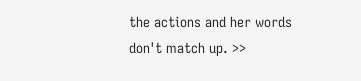the actions and her words don't match up. >>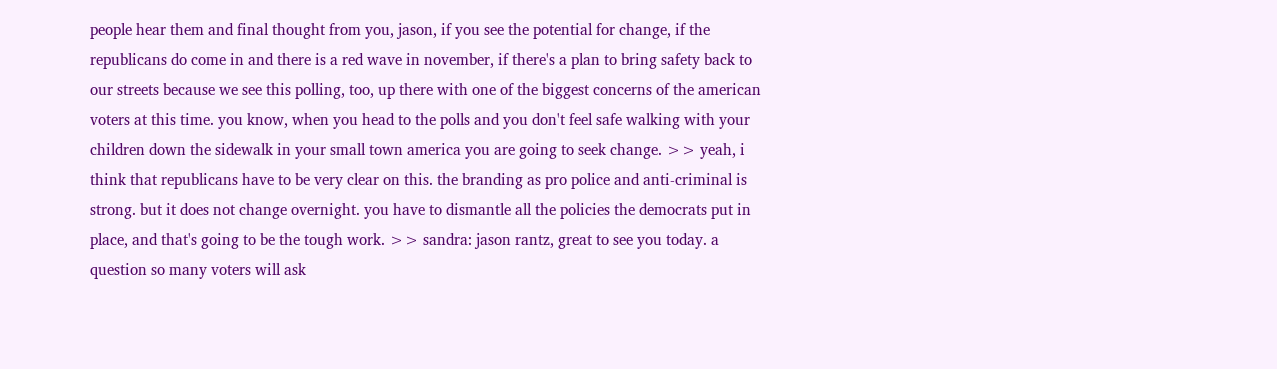people hear them and final thought from you, jason, if you see the potential for change, if the republicans do come in and there is a red wave in november, if there's a plan to bring safety back to our streets because we see this polling, too, up there with one of the biggest concerns of the american voters at this time. you know, when you head to the polls and you don't feel safe walking with your children down the sidewalk in your small town america you are going to seek change. >> yeah, i think that republicans have to be very clear on this. the branding as pro police and anti-criminal is strong. but it does not change overnight. you have to dismantle all the policies the democrats put in place, and that's going to be the tough work. >> sandra: jason rantz, great to see you today. a question so many voters will ask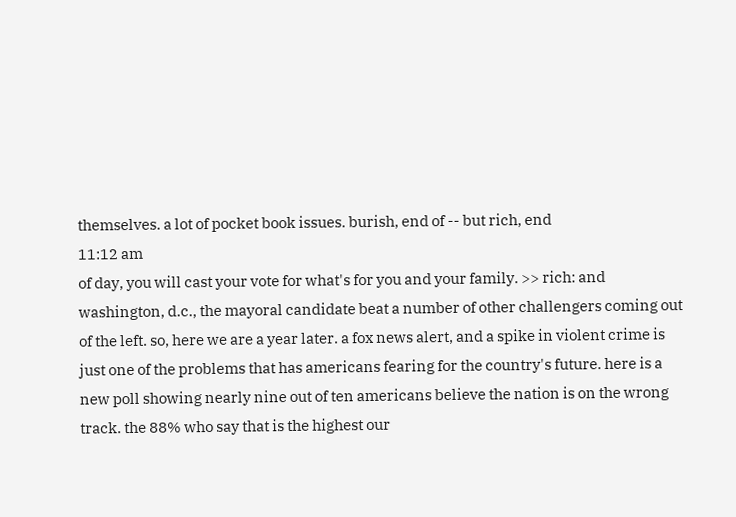themselves. a lot of pocket book issues. burish, end of -- but rich, end
11:12 am
of day, you will cast your vote for what's for you and your family. >> rich: and washington, d.c., the mayoral candidate beat a number of other challengers coming out of the left. so, here we are a year later. a fox news alert, and a spike in violent crime is just one of the problems that has americans fearing for the country's future. here is a new poll showing nearly nine out of ten americans believe the nation is on the wrong track. the 88% who say that is the highest our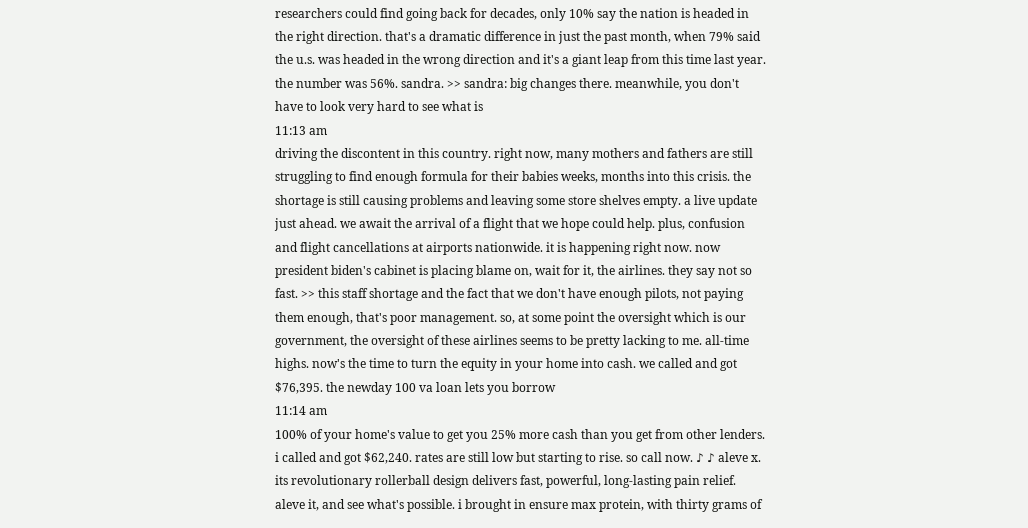researchers could find going back for decades, only 10% say the nation is headed in the right direction. that's a dramatic difference in just the past month, when 79% said the u.s. was headed in the wrong direction and it's a giant leap from this time last year. the number was 56%. sandra. >> sandra: big changes there. meanwhile, you don't have to look very hard to see what is
11:13 am
driving the discontent in this country. right now, many mothers and fathers are still struggling to find enough formula for their babies weeks, months into this crisis. the shortage is still causing problems and leaving some store shelves empty. a live update just ahead. we await the arrival of a flight that we hope could help. plus, confusion and flight cancellations at airports nationwide. it is happening right now. now president biden's cabinet is placing blame on, wait for it, the airlines. they say not so fast. >> this staff shortage and the fact that we don't have enough pilots, not paying them enough, that's poor management. so, at some point the oversight which is our government, the oversight of these airlines seems to be pretty lacking to me. all-time highs. now's the time to turn the equity in your home into cash. we called and got $76,395. the newday 100 va loan lets you borrow
11:14 am
100% of your home's value to get you 25% more cash than you get from other lenders. i called and got $62,240. rates are still low but starting to rise. so call now. ♪ ♪ aleve x. its revolutionary rollerball design delivers fast, powerful, long-lasting pain relief. aleve it, and see what's possible. i brought in ensure max protein, with thirty grams of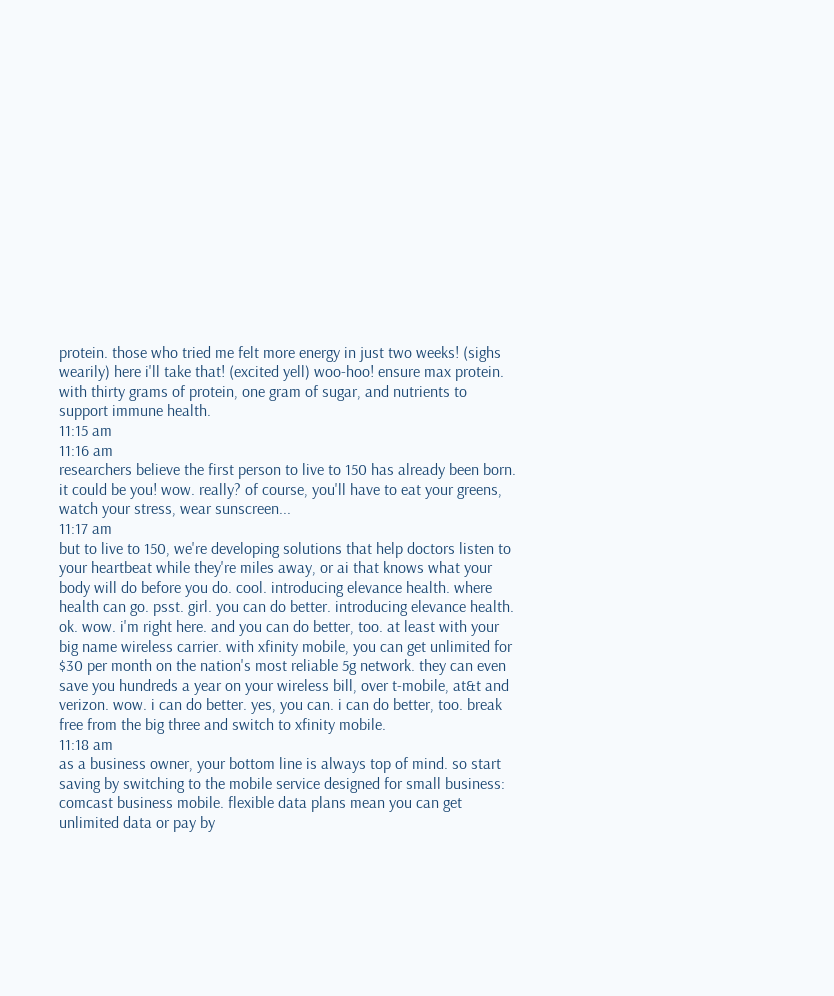protein. those who tried me felt more energy in just two weeks! (sighs wearily) here i'll take that! (excited yell) woo-hoo! ensure max protein. with thirty grams of protein, one gram of sugar, and nutrients to support immune health.
11:15 am
11:16 am
researchers believe the first person to live to 150 has already been born. it could be you! wow. really? of course, you'll have to eat your greens, watch your stress, wear sunscreen...
11:17 am
but to live to 150, we're developing solutions that help doctors listen to your heartbeat while they're miles away, or ai that knows what your body will do before you do. cool. introducing elevance health. where health can go. psst. girl. you can do better. introducing elevance health. ok. wow. i'm right here. and you can do better, too. at least with your big name wireless carrier. with xfinity mobile, you can get unlimited for $30 per month on the nation's most reliable 5g network. they can even save you hundreds a year on your wireless bill, over t-mobile, at&t and verizon. wow. i can do better. yes, you can. i can do better, too. break free from the big three and switch to xfinity mobile.
11:18 am
as a business owner, your bottom line is always top of mind. so start saving by switching to the mobile service designed for small business: comcast business mobile. flexible data plans mean you can get unlimited data or pay by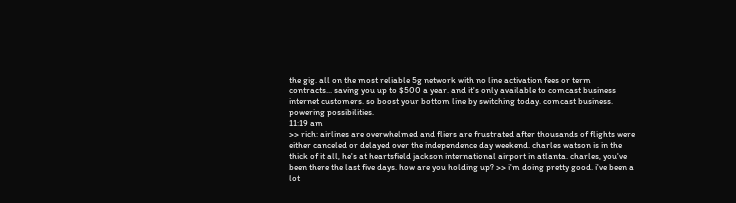the gig. all on the most reliable 5g network with no line activation fees or term contracts... saving you up to $500 a year. and it's only available to comcast business internet customers. so boost your bottom line by switching today. comcast business. powering possibilities.
11:19 am
>> rich: airlines are overwhelmed and fliers are frustrated after thousands of flights were either canceled or delayed over the independence day weekend. charles watson is in the thick of it all, he's at heartsfield jackson international airport in atlanta. charles, you've been there the last five days. how are you holding up? >> i'm doing pretty good. i've been a lot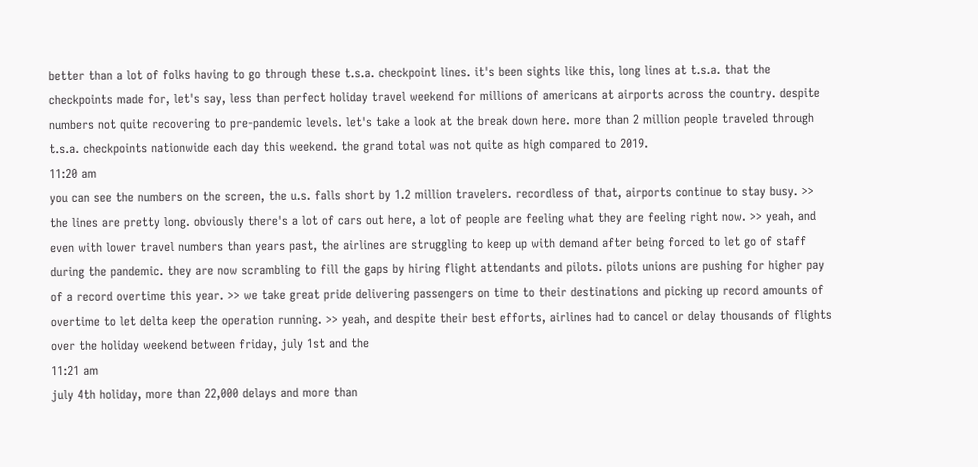better than a lot of folks having to go through these t.s.a. checkpoint lines. it's been sights like this, long lines at t.s.a. that the checkpoints made for, let's say, less than perfect holiday travel weekend for millions of americans at airports across the country. despite numbers not quite recovering to pre-pandemic levels. let's take a look at the break down here. more than 2 million people traveled through t.s.a. checkpoints nationwide each day this weekend. the grand total was not quite as high compared to 2019.
11:20 am
you can see the numbers on the screen, the u.s. falls short by 1.2 million travelers. recordless of that, airports continue to stay busy. >> the lines are pretty long. obviously there's a lot of cars out here, a lot of people are feeling what they are feeling right now. >> yeah, and even with lower travel numbers than years past, the airlines are struggling to keep up with demand after being forced to let go of staff during the pandemic. they are now scrambling to fill the gaps by hiring flight attendants and pilots. pilots unions are pushing for higher pay of a record overtime this year. >> we take great pride delivering passengers on time to their destinations and picking up record amounts of overtime to let delta keep the operation running. >> yeah, and despite their best efforts, airlines had to cancel or delay thousands of flights over the holiday weekend between friday, july 1st and the
11:21 am
july 4th holiday, more than 22,000 delays and more than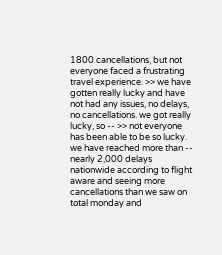1800 cancellations, but not everyone faced a frustrating travel experience. >> we have gotten really lucky and have not had any issues, no delays, no cancellations. we got really lucky, so -- >> not everyone has been able to be so lucky. we have reached more than -- nearly 2,000 delays nationwide according to flight aware and seeing more cancellations than we saw on total monday and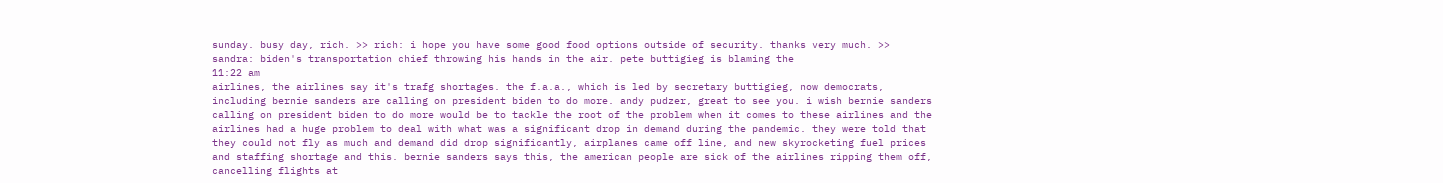sunday. busy day, rich. >> rich: i hope you have some good food options outside of security. thanks very much. >> sandra: biden's transportation chief throwing his hands in the air. pete buttigieg is blaming the
11:22 am
airlines, the airlines say it's trafg shortages. the f.a.a., which is led by secretary buttigieg, now democrats, including bernie sanders are calling on president biden to do more. andy pudzer, great to see you. i wish bernie sanders calling on president biden to do more would be to tackle the root of the problem when it comes to these airlines and the airlines had a huge problem to deal with what was a significant drop in demand during the pandemic. they were told that they could not fly as much and demand did drop significantly, airplanes came off line, and new skyrocketing fuel prices and staffing shortage and this. bernie sanders says this, the american people are sick of the airlines ripping them off, cancelling flights at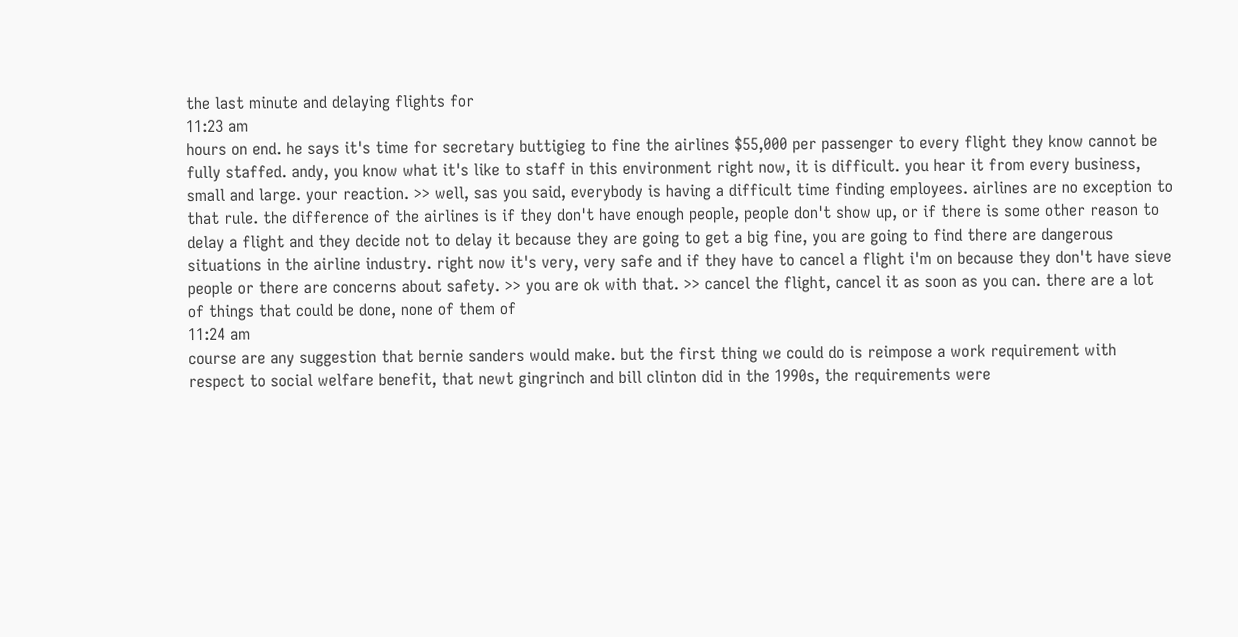the last minute and delaying flights for
11:23 am
hours on end. he says it's time for secretary buttigieg to fine the airlines $55,000 per passenger to every flight they know cannot be fully staffed. andy, you know what it's like to staff in this environment right now, it is difficult. you hear it from every business, small and large. your reaction. >> well, sas you said, everybody is having a difficult time finding employees. airlines are no exception to that rule. the difference of the airlines is if they don't have enough people, people don't show up, or if there is some other reason to delay a flight and they decide not to delay it because they are going to get a big fine, you are going to find there are dangerous situations in the airline industry. right now it's very, very safe and if they have to cancel a flight i'm on because they don't have sieve people or there are concerns about safety. >> you are ok with that. >> cancel the flight, cancel it as soon as you can. there are a lot of things that could be done, none of them of
11:24 am
course are any suggestion that bernie sanders would make. but the first thing we could do is reimpose a work requirement with respect to social welfare benefit, that newt gingrinch and bill clinton did in the 1990s, the requirements were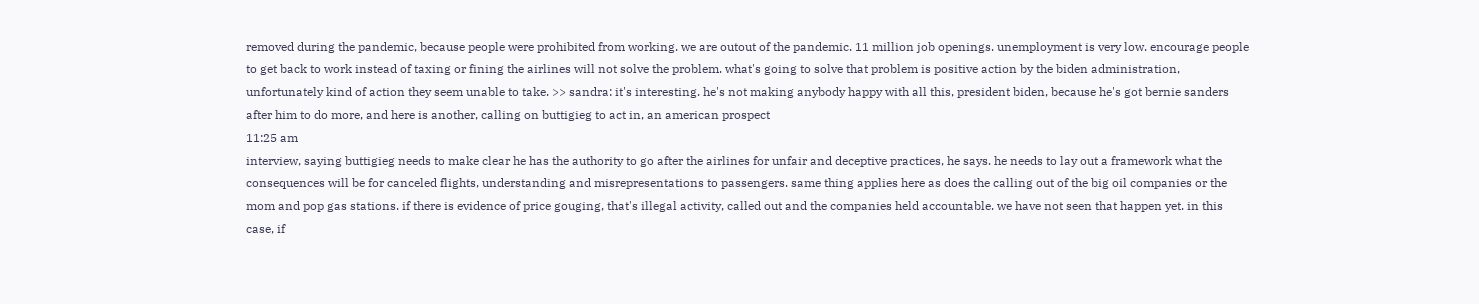removed during the pandemic, because people were prohibited from working. we are outout of the pandemic. 11 million job openings. unemployment is very low. encourage people to get back to work instead of taxing or fining the airlines will not solve the problem. what's going to solve that problem is positive action by the biden administration, unfortunately kind of action they seem unable to take. >> sandra: it's interesting. he's not making anybody happy with all this, president biden, because he's got bernie sanders after him to do more, and here is another, calling on buttigieg to act in, an american prospect
11:25 am
interview, saying buttigieg needs to make clear he has the authority to go after the airlines for unfair and deceptive practices, he says. he needs to lay out a framework what the consequences will be for canceled flights, understanding and misrepresentations to passengers. same thing applies here as does the calling out of the big oil companies or the mom and pop gas stations. if there is evidence of price gouging, that's illegal activity, called out and the companies held accountable. we have not seen that happen yet. in this case, if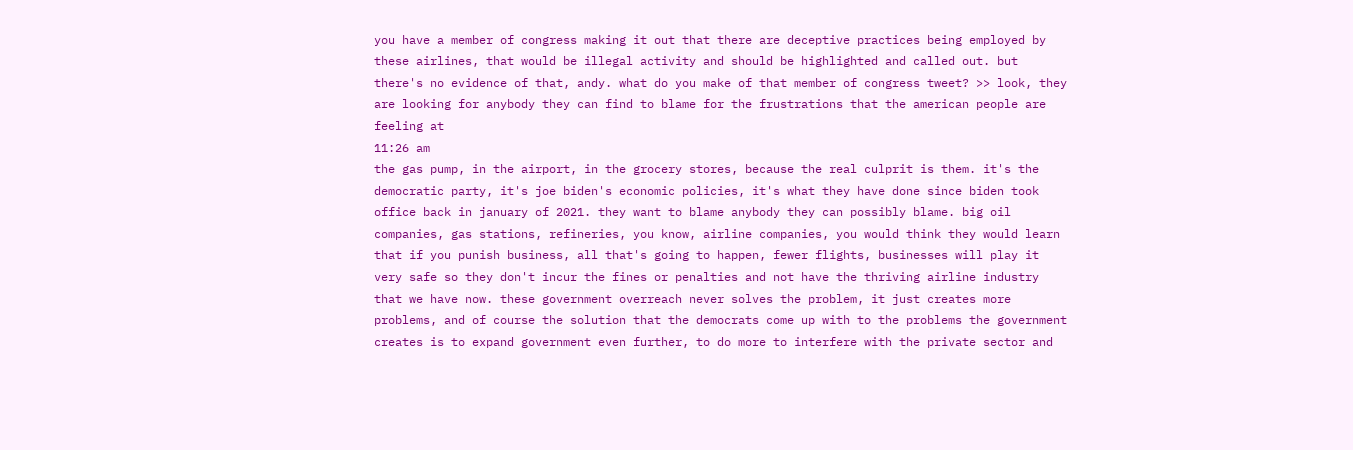you have a member of congress making it out that there are deceptive practices being employed by these airlines, that would be illegal activity and should be highlighted and called out. but there's no evidence of that, andy. what do you make of that member of congress tweet? >> look, they are looking for anybody they can find to blame for the frustrations that the american people are feeling at
11:26 am
the gas pump, in the airport, in the grocery stores, because the real culprit is them. it's the democratic party, it's joe biden's economic policies, it's what they have done since biden took office back in january of 2021. they want to blame anybody they can possibly blame. big oil companies, gas stations, refineries, you know, airline companies, you would think they would learn that if you punish business, all that's going to happen, fewer flights, businesses will play it very safe so they don't incur the fines or penalties and not have the thriving airline industry that we have now. these government overreach never solves the problem, it just creates more problems, and of course the solution that the democrats come up with to the problems the government creates is to expand government even further, to do more to interfere with the private sector and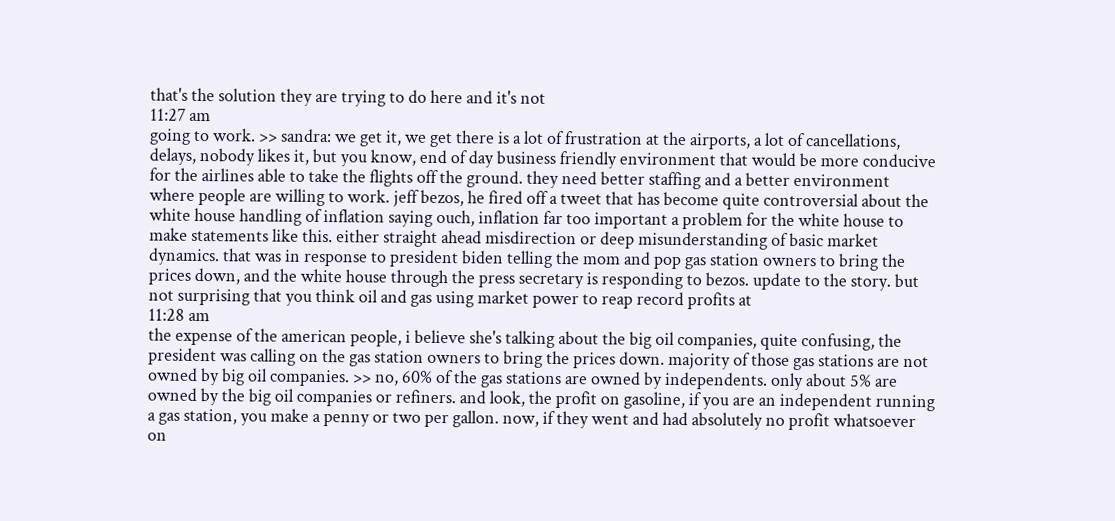that's the solution they are trying to do here and it's not
11:27 am
going to work. >> sandra: we get it, we get there is a lot of frustration at the airports, a lot of cancellations, delays, nobody likes it, but you know, end of day business friendly environment that would be more conducive for the airlines able to take the flights off the ground. they need better staffing and a better environment where people are willing to work. jeff bezos, he fired off a tweet that has become quite controversial about the white house handling of inflation saying ouch, inflation far too important a problem for the white house to make statements like this. either straight ahead misdirection or deep misunderstanding of basic market dynamics. that was in response to president biden telling the mom and pop gas station owners to bring the prices down, and the white house through the press secretary is responding to bezos. update to the story. but not surprising that you think oil and gas using market power to reap record profits at
11:28 am
the expense of the american people, i believe she's talking about the big oil companies, quite confusing, the president was calling on the gas station owners to bring the prices down. majority of those gas stations are not owned by big oil companies. >> no, 60% of the gas stations are owned by independents. only about 5% are owned by the big oil companies or refiners. and look, the profit on gasoline, if you are an independent running a gas station, you make a penny or two per gallon. now, if they went and had absolutely no profit whatsoever on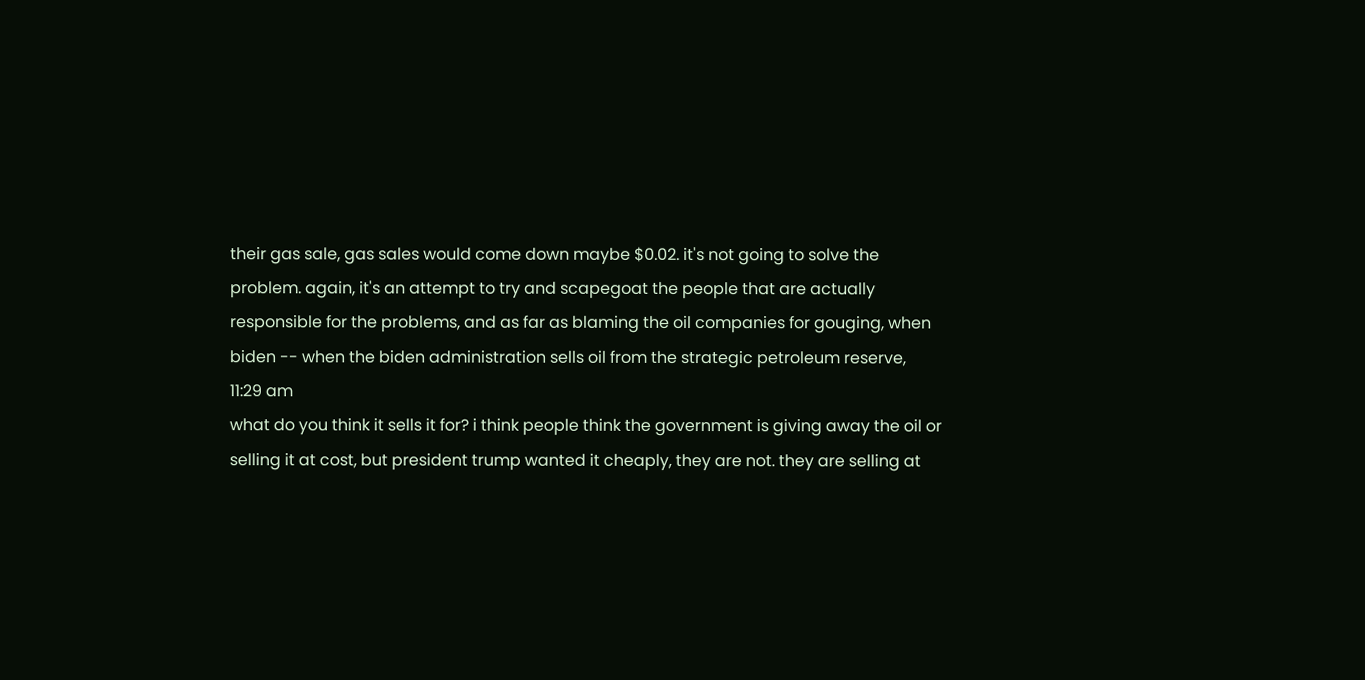their gas sale, gas sales would come down maybe $0.02. it's not going to solve the problem. again, it's an attempt to try and scapegoat the people that are actually responsible for the problems, and as far as blaming the oil companies for gouging, when biden -- when the biden administration sells oil from the strategic petroleum reserve,
11:29 am
what do you think it sells it for? i think people think the government is giving away the oil or selling it at cost, but president trump wanted it cheaply, they are not. they are selling at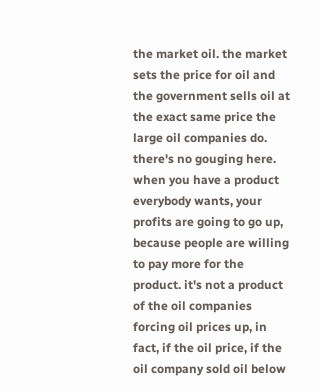the market oil. the market sets the price for oil and the government sells oil at the exact same price the large oil companies do. there's no gouging here. when you have a product everybody wants, your profits are going to go up, because people are willing to pay more for the product. it's not a product of the oil companies forcing oil prices up, in fact, if the oil price, if the oil company sold oil below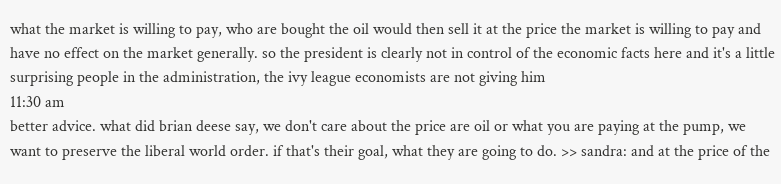what the market is willing to pay, who are bought the oil would then sell it at the price the market is willing to pay and have no effect on the market generally. so the president is clearly not in control of the economic facts here and it's a little surprising people in the administration, the ivy league economists are not giving him
11:30 am
better advice. what did brian deese say, we don't care about the price are oil or what you are paying at the pump, we want to preserve the liberal world order. if that's their goal, what they are going to do. >> sandra: and at the price of the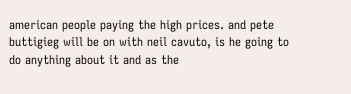american people paying the high prices. and pete buttigieg will be on with neil cavuto, is he going to do anything about it and as the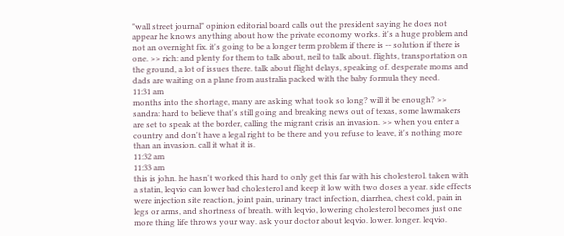"wall street journal" opinion editorial board calls out the president saying he does not appear he knows anything about how the private economy works. it's a huge problem and not an overnight fix. it's going to be a longer term problem if there is -- solution if there is one. >> rich: and plenty for them to talk about, neil to talk about. flights, transportation on the ground, a lot of issues there. talk about flight delays, speaking of. desperate moms and dads are waiting on a plane from australia packed with the baby formula they need.
11:31 am
months into the shortage, many are asking what took so long? will it be enough? >> sandra: hard to believe that's still going and breaking news out of texas, some lawmakers are set to speak at the border, calling the migrant crisis an invasion. >> when you enter a country and don't have a legal right to be there and you refuse to leave, it's nothing more than an invasion. call it what it is.
11:32 am
11:33 am
this is john. he hasn't worked this hard to only get this far with his cholesterol. taken with a statin, leqvio can lower bad cholesterol and keep it low with two doses a year. side effects were injection site reaction, joint pain, urinary tract infection, diarrhea, chest cold, pain in legs or arms, and shortness of breath. with leqvio, lowering cholesterol becomes just one more thing life throws your way. ask your doctor about leqvio. lower. longer. leqvio.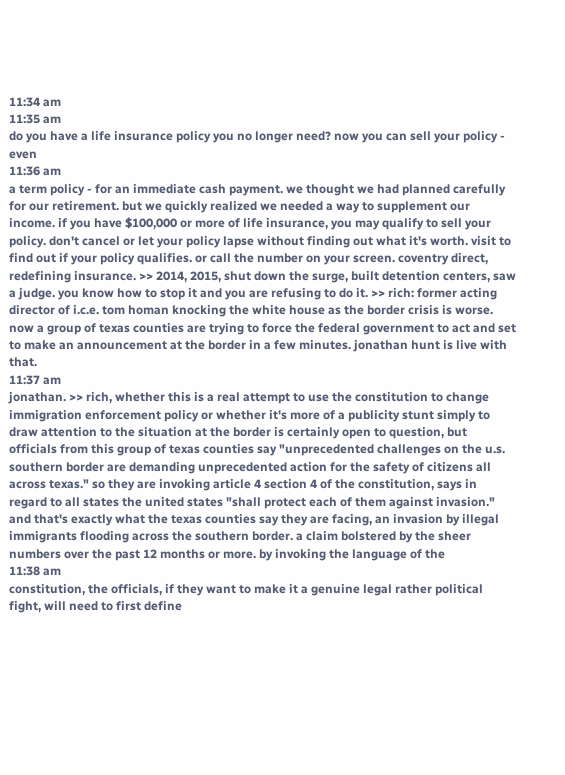11:34 am
11:35 am
do you have a life insurance policy you no longer need? now you can sell your policy - even
11:36 am
a term policy - for an immediate cash payment. we thought we had planned carefully for our retirement. but we quickly realized we needed a way to supplement our income. if you have $100,000 or more of life insurance, you may qualify to sell your policy. don't cancel or let your policy lapse without finding out what it's worth. visit to find out if your policy qualifies. or call the number on your screen. coventry direct, redefining insurance. >> 2014, 2015, shut down the surge, built detention centers, saw a judge. you know how to stop it and you are refusing to do it. >> rich: former acting director of i.c.e. tom homan knocking the white house as the border crisis is worse. now a group of texas counties are trying to force the federal government to act and set to make an announcement at the border in a few minutes. jonathan hunt is live with that.
11:37 am
jonathan. >> rich, whether this is a real attempt to use the constitution to change immigration enforcement policy or whether it's more of a publicity stunt simply to draw attention to the situation at the border is certainly open to question, but officials from this group of texas counties say "unprecedented challenges on the u.s. southern border are demanding unprecedented action for the safety of citizens all across texas." so they are invoking article 4 section 4 of the constitution, says in regard to all states the united states "shall protect each of them against invasion." and that's exactly what the texas counties say they are facing, an invasion by illegal immigrants flooding across the southern border. a claim bolstered by the sheer numbers over the past 12 months or more. by invoking the language of the
11:38 am
constitution, the officials, if they want to make it a genuine legal rather political fight, will need to first define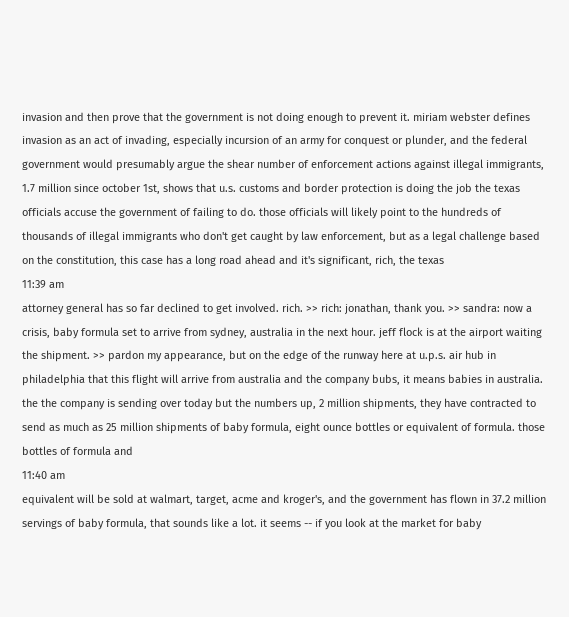invasion and then prove that the government is not doing enough to prevent it. miriam webster defines invasion as an act of invading, especially incursion of an army for conquest or plunder, and the federal government would presumably argue the shear number of enforcement actions against illegal immigrants, 1.7 million since october 1st, shows that u.s. customs and border protection is doing the job the texas officials accuse the government of failing to do. those officials will likely point to the hundreds of thousands of illegal immigrants who don't get caught by law enforcement, but as a legal challenge based on the constitution, this case has a long road ahead and it's significant, rich, the texas
11:39 am
attorney general has so far declined to get involved. rich. >> rich: jonathan, thank you. >> sandra: now a crisis, baby formula set to arrive from sydney, australia in the next hour. jeff flock is at the airport waiting the shipment. >> pardon my appearance, but on the edge of the runway here at u.p.s. air hub in philadelphia that this flight will arrive from australia and the company bubs, it means babies in australia. the the company is sending over today but the numbers up, 2 million shipments, they have contracted to send as much as 25 million shipments of baby formula, eight ounce bottles or equivalent of formula. those bottles of formula and
11:40 am
equivalent will be sold at walmart, target, acme and kroger's, and the government has flown in 37.2 million servings of baby formula, that sounds like a lot. it seems -- if you look at the market for baby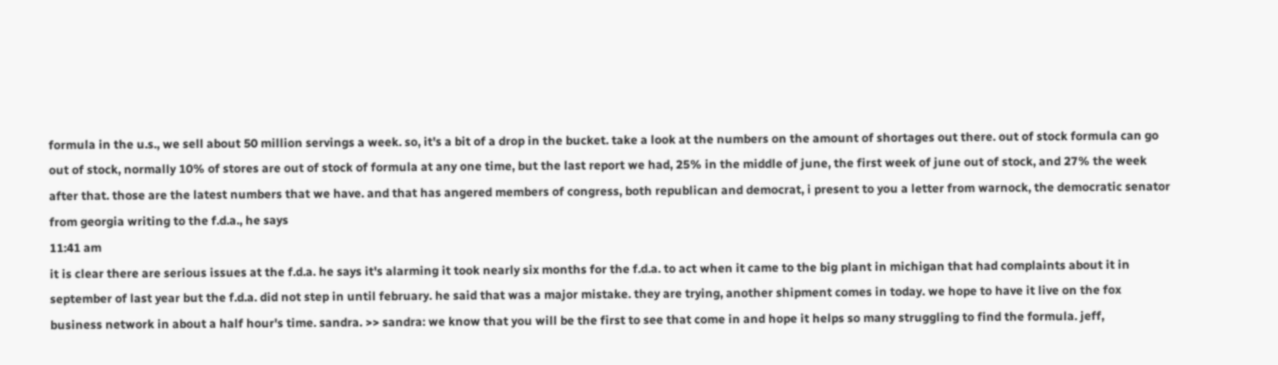formula in the u.s., we sell about 50 million servings a week. so, it's a bit of a drop in the bucket. take a look at the numbers on the amount of shortages out there. out of stock formula can go out of stock, normally 10% of stores are out of stock of formula at any one time, but the last report we had, 25% in the middle of june, the first week of june out of stock, and 27% the week after that. those are the latest numbers that we have. and that has angered members of congress, both republican and democrat, i present to you a letter from warnock, the democratic senator from georgia writing to the f.d.a., he says
11:41 am
it is clear there are serious issues at the f.d.a. he says it's alarming it took nearly six months for the f.d.a. to act when it came to the big plant in michigan that had complaints about it in september of last year but the f.d.a. did not step in until february. he said that was a major mistake. they are trying, another shipment comes in today. we hope to have it live on the fox business network in about a half hour's time. sandra. >> sandra: we know that you will be the first to see that come in and hope it helps so many struggling to find the formula. jeff,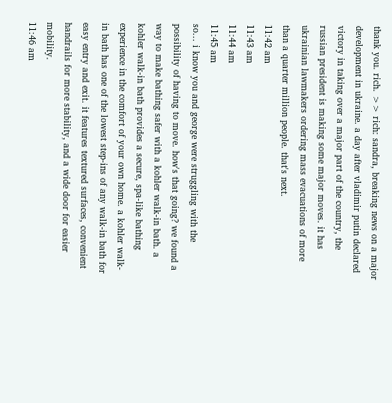thank you. rich. >> rich: sandra, breaking news on a major development in ukraine. a day after vladimir putin declared victory in taking over a major part of the country, the russian president is making some major moves. it has ukrainian lawmakers ordering mass evacuations of more than a quarter million people. that's next.
11:42 am
11:43 am
11:44 am
11:45 am
so... i know you and george were struggling with the possibility of having to move. how's that going? we found a way to make bathing safer with a kohler walk-in bath. a kohler walk-in bath provides a secure, spa-like bathing experience in the comfort of your own home. a kohler walk-in bath has one of the lowest step-ins of any walk-in bath for easy entry and exit. it features textured surfaces, convenient handrails for more stability, and a wide door for easier mobility.
11:46 am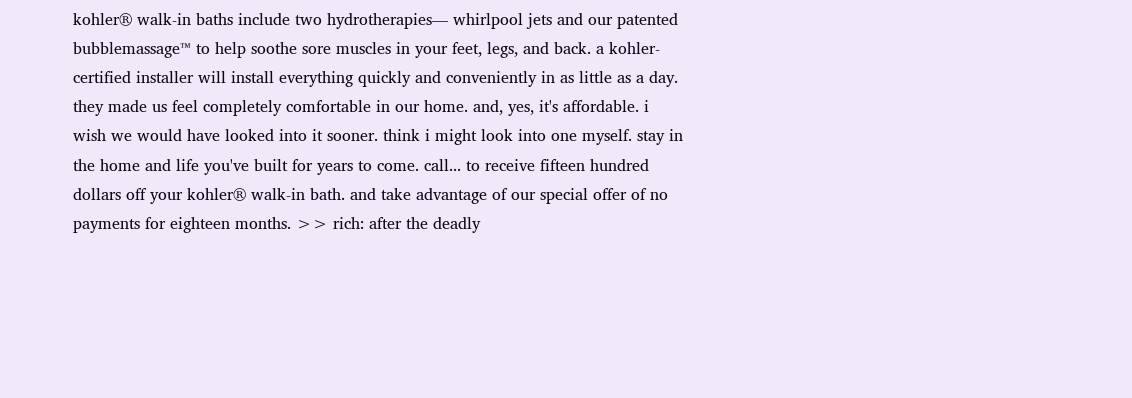kohler® walk-in baths include two hydrotherapies— whirlpool jets and our patented bubblemassage™ to help soothe sore muscles in your feet, legs, and back. a kohler-certified installer will install everything quickly and conveniently in as little as a day. they made us feel completely comfortable in our home. and, yes, it's affordable. i wish we would have looked into it sooner. think i might look into one myself. stay in the home and life you've built for years to come. call... to receive fifteen hundred dollars off your kohler® walk-in bath. and take advantage of our special offer of no payments for eighteen months. >> rich: after the deadly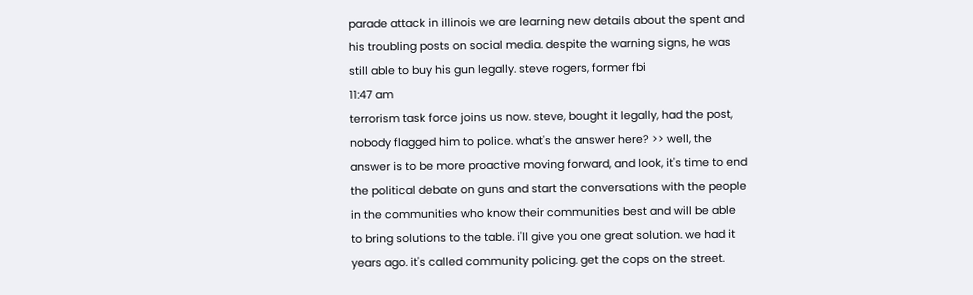parade attack in illinois we are learning new details about the spent and his troubling posts on social media. despite the warning signs, he was still able to buy his gun legally. steve rogers, former fbi
11:47 am
terrorism task force joins us now. steve, bought it legally, had the post, nobody flagged him to police. what's the answer here? >> well, the answer is to be more proactive moving forward, and look, it's time to end the political debate on guns and start the conversations with the people in the communities who know their communities best and will be able to bring solutions to the table. i'll give you one great solution. we had it years ago. it's called community policing. get the cops on the street.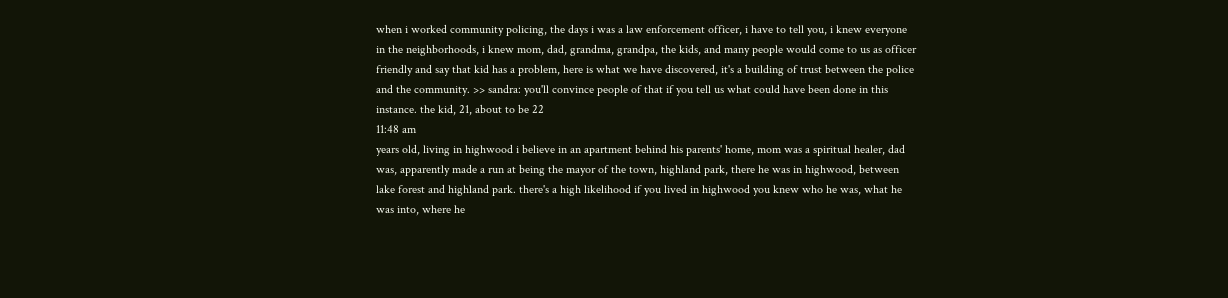when i worked community policing, the days i was a law enforcement officer, i have to tell you, i knew everyone in the neighborhoods, i knew mom, dad, grandma, grandpa, the kids, and many people would come to us as officer friendly and say that kid has a problem, here is what we have discovered, it's a building of trust between the police and the community. >> sandra: you'll convince people of that if you tell us what could have been done in this instance. the kid, 21, about to be 22
11:48 am
years old, living in highwood i believe in an apartment behind his parents' home, mom was a spiritual healer, dad was, apparently made a run at being the mayor of the town, highland park, there he was in highwood, between lake forest and highland park. there's a high likelihood if you lived in highwood you knew who he was, what he was into, where he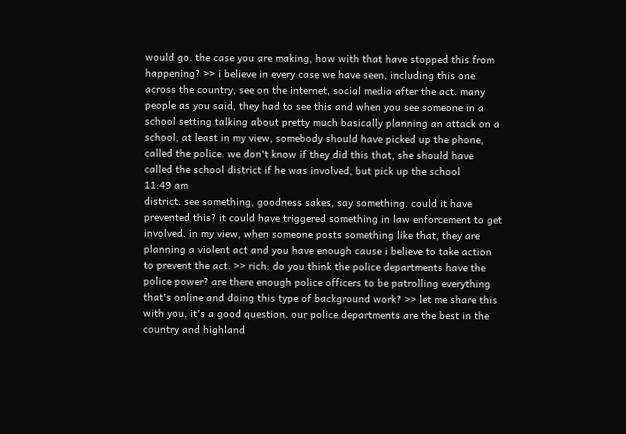would go. the case you are making, how with that have stopped this from happening? >> i believe in every case we have seen, including this one across the country, see on the internet, social media after the act. many people as you said, they had to see this and when you see someone in a school setting talking about pretty much basically planning an attack on a school, at least in my view, somebody should have picked up the phone, called the police. we don't know if they did this that, she should have called the school district if he was involved, but pick up the school
11:49 am
district. see something, goodness sakes, say something. could it have prevented this? it could have triggered something in law enforcement to get involved. in my view, when someone posts something like that, they are planning a violent act and you have enough cause i believe to take action to prevent the act. >> rich: do you think the police departments have the police power? are there enough police officers to be patrolling everything that's online and doing this type of background work? >> let me share this with you, it's a good question. our police departments are the best in the country and highland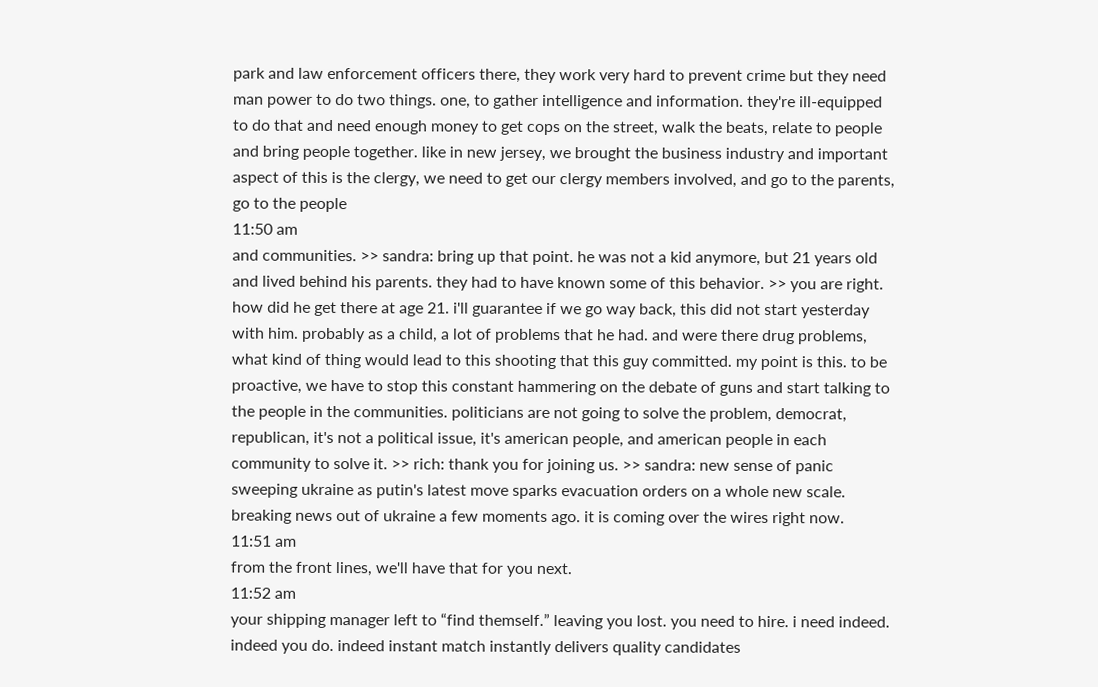park and law enforcement officers there, they work very hard to prevent crime but they need man power to do two things. one, to gather intelligence and information. they're ill-equipped to do that and need enough money to get cops on the street, walk the beats, relate to people and bring people together. like in new jersey, we brought the business industry and important aspect of this is the clergy, we need to get our clergy members involved, and go to the parents, go to the people
11:50 am
and communities. >> sandra: bring up that point. he was not a kid anymore, but 21 years old and lived behind his parents. they had to have known some of this behavior. >> you are right. how did he get there at age 21. i'll guarantee if we go way back, this did not start yesterday with him. probably as a child, a lot of problems that he had. and were there drug problems, what kind of thing would lead to this shooting that this guy committed. my point is this. to be proactive, we have to stop this constant hammering on the debate of guns and start talking to the people in the communities. politicians are not going to solve the problem, democrat, republican, it's not a political issue, it's american people, and american people in each community to solve it. >> rich: thank you for joining us. >> sandra: new sense of panic sweeping ukraine as putin's latest move sparks evacuation orders on a whole new scale. breaking news out of ukraine a few moments ago. it is coming over the wires right now.
11:51 am
from the front lines, we'll have that for you next.
11:52 am
your shipping manager left to “find themself.” leaving you lost. you need to hire. i need indeed. indeed you do. indeed instant match instantly delivers quality candidates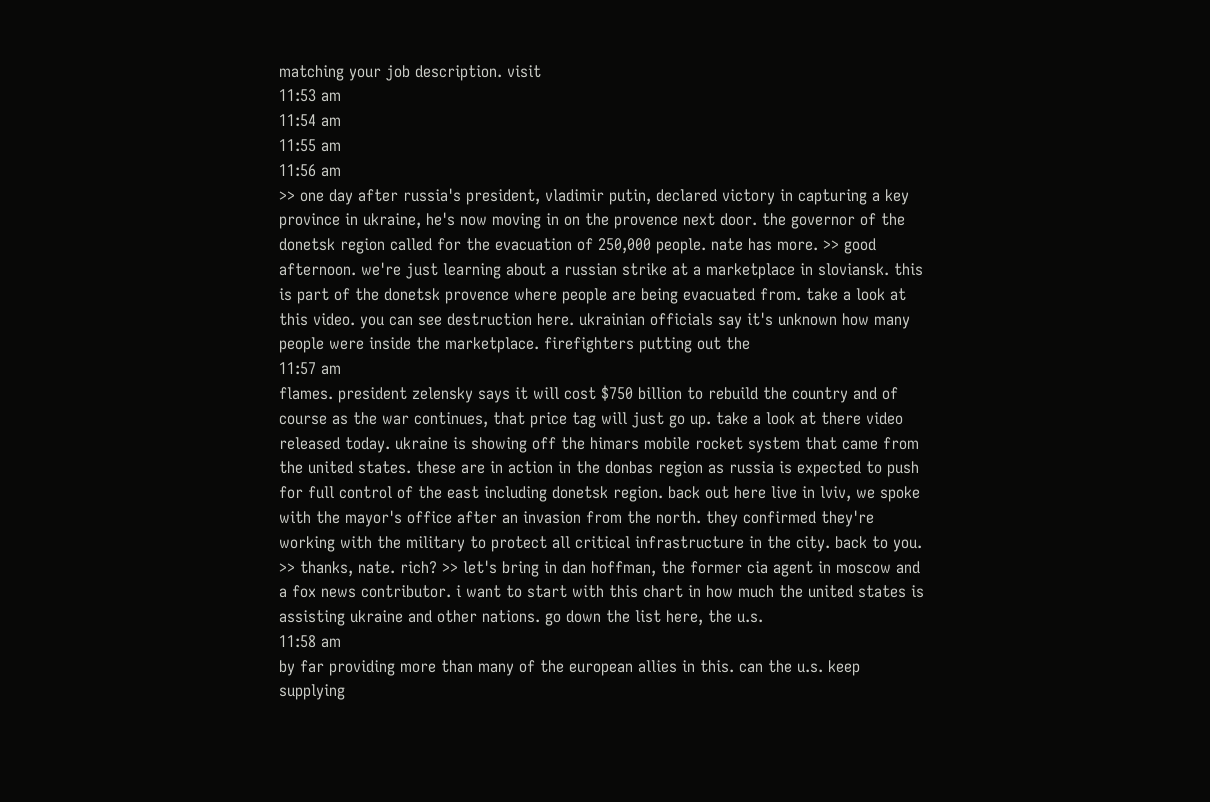matching your job description. visit
11:53 am
11:54 am
11:55 am
11:56 am
>> one day after russia's president, vladimir putin, declared victory in capturing a key province in ukraine, he's now moving in on the provence next door. the governor of the donetsk region called for the evacuation of 250,000 people. nate has more. >> good afternoon. we're just learning about a russian strike at a marketplace in sloviansk. this is part of the donetsk provence where people are being evacuated from. take a look at this video. you can see destruction here. ukrainian officials say it's unknown how many people were inside the marketplace. firefighters putting out the
11:57 am
flames. president zelensky says it will cost $750 billion to rebuild the country and of course as the war continues, that price tag will just go up. take a look at there video released today. ukraine is showing off the himars mobile rocket system that came from the united states. these are in action in the donbas region as russia is expected to push for full control of the east including donetsk region. back out here live in lviv, we spoke with the mayor's office after an invasion from the north. they confirmed they're working with the military to protect all critical infrastructure in the city. back to you. >> thanks, nate. rich? >> let's bring in dan hoffman, the former cia agent in moscow and a fox news contributor. i want to start with this chart in how much the united states is assisting ukraine and other nations. go down the list here, the u.s.
11:58 am
by far providing more than many of the european allies in this. can the u.s. keep supplying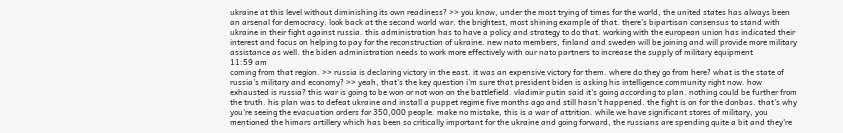ukraine at this level without diminishing its own readiness? >> you know, under the most trying of times for the world, the united states has always been an arsenal for democracy. look back at the second world war. the brightest, most shining example of that. there's bipartisan consensus to stand with ukraine in their fight against russia. this administration has to have a policy and strategy to do that. working with the european union has indicated their interest and focus on helping to pay for the reconstruction of ukraine. new nato members, finland and sweden will be joining and will provide more military assistance as well. the biden administration needs to work more effectively with our nato partners to increase the supply of military equipment
11:59 am
coming from that region. >> russia is declaring victory in the east. it was an expensive victory for them. where do they go from here? what is the state of russia's military and economy? >> yeah, that's the key question i'm sure that president biden is asking his intelligence community right now. how exhausted is russia? this war is going to be won or not won on the battlefield. vladimir putin said it's going according to plan. nothing could be further from the truth. his plan was to defeat ukraine and install a puppet regime five months ago and still hasn't happened. the fight is on for the donbas. that's why you're seeing the evacuation orders for 350,000 people. make no mistake, this is a war of attrition. while we have significant stores of military, you mentioned the himars artillery which has been so critically important for the ukraine and going forward, the russians are spending quite a bit and they're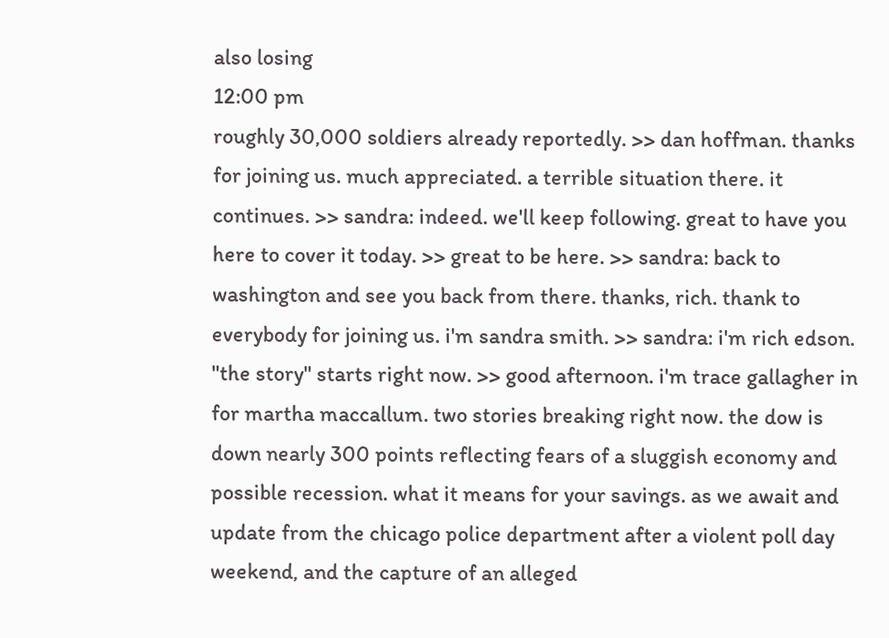also losing
12:00 pm
roughly 30,000 soldiers already reportedly. >> dan hoffman. thanks for joining us. much appreciated. a terrible situation there. it continues. >> sandra: indeed. we'll keep following. great to have you here to cover it today. >> great to be here. >> sandra: back to washington and see you back from there. thanks, rich. thank to everybody for joining us. i'm sandra smith. >> sandra: i'm rich edson. "the story" starts right now. >> good afternoon. i'm trace gallagher in for martha maccallum. two stories breaking right now. the dow is down nearly 300 points reflecting fears of a sluggish economy and possible recession. what it means for your savings. as we await and update from the chicago police department after a violent poll day weekend, and the capture of an alleged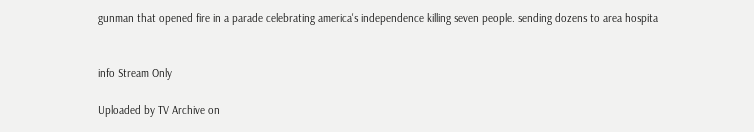gunman that opened fire in a parade celebrating america's independence killing seven people. sending dozens to area hospita


info Stream Only

Uploaded by TV Archive on